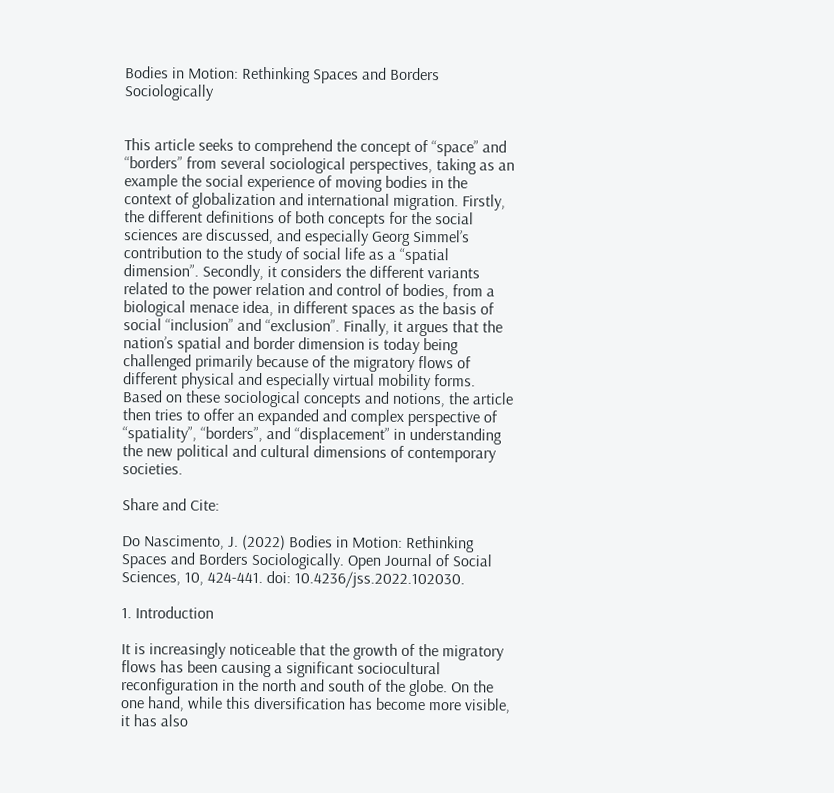Bodies in Motion: Rethinking Spaces and Borders Sociologically


This article seeks to comprehend the concept of “space” and “borders” from several sociological perspectives, taking as an example the social experience of moving bodies in the context of globalization and international migration. Firstly, the different definitions of both concepts for the social sciences are discussed, and especially Georg Simmel’s contribution to the study of social life as a “spatial dimension”. Secondly, it considers the different variants related to the power relation and control of bodies, from a biological menace idea, in different spaces as the basis of social “inclusion” and “exclusion”. Finally, it argues that the nation’s spatial and border dimension is today being challenged primarily because of the migratory flows of different physical and especially virtual mobility forms. Based on these sociological concepts and notions, the article then tries to offer an expanded and complex perspective of “spatiality”, “borders”, and “displacement” in understanding the new political and cultural dimensions of contemporary societies.

Share and Cite:

Do Nascimento, J. (2022) Bodies in Motion: Rethinking Spaces and Borders Sociologically. Open Journal of Social Sciences, 10, 424-441. doi: 10.4236/jss.2022.102030.

1. Introduction

It is increasingly noticeable that the growth of the migratory flows has been causing a significant sociocultural reconfiguration in the north and south of the globe. On the one hand, while this diversification has become more visible, it has also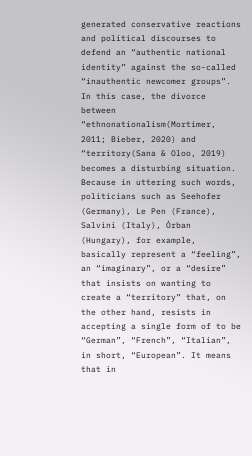generated conservative reactions and political discourses to defend an “authentic national identity” against the so-called “inauthentic newcomer groups”. In this case, the divorce between “ethnonationalism(Mortimer, 2011; Bieber, 2020) and “territory(Sana & Oloo, 2019) becomes a disturbing situation. Because in uttering such words, politicians such as Seehofer (Germany), Le Pen (France), Salvini (Italy), Órban (Hungary), for example, basically represent a “feeling”, an “imaginary”, or a “desire” that insists on wanting to create a “territory” that, on the other hand, resists in accepting a single form of to be “German”, “French”, “Italian”, in short, “European”. It means that in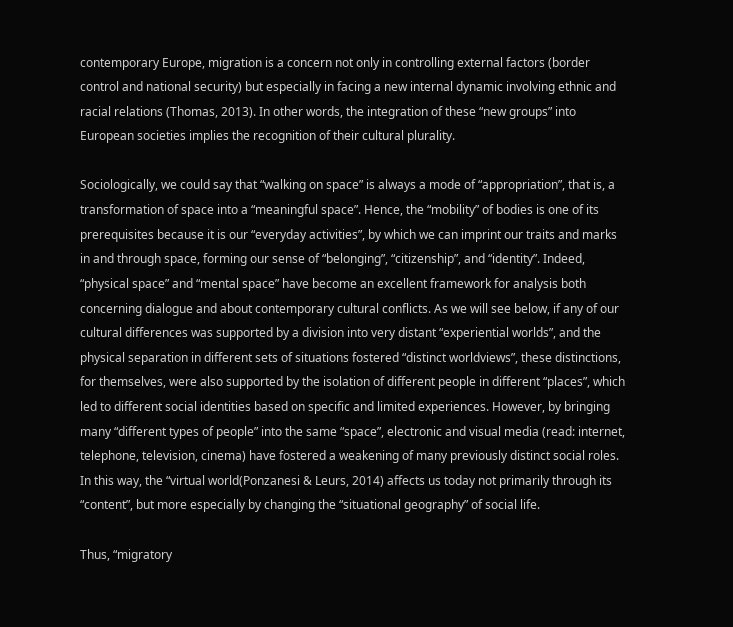contemporary Europe, migration is a concern not only in controlling external factors (border control and national security) but especially in facing a new internal dynamic involving ethnic and racial relations (Thomas, 2013). In other words, the integration of these “new groups” into European societies implies the recognition of their cultural plurality.

Sociologically, we could say that “walking on space” is always a mode of “appropriation”, that is, a transformation of space into a “meaningful space”. Hence, the “mobility” of bodies is one of its prerequisites because it is our “everyday activities”, by which we can imprint our traits and marks in and through space, forming our sense of “belonging”, “citizenship”, and “identity”. Indeed, “physical space” and “mental space” have become an excellent framework for analysis both concerning dialogue and about contemporary cultural conflicts. As we will see below, if any of our cultural differences was supported by a division into very distant “experiential worlds”, and the physical separation in different sets of situations fostered “distinct worldviews”, these distinctions, for themselves, were also supported by the isolation of different people in different “places”, which led to different social identities based on specific and limited experiences. However, by bringing many “different types of people” into the same “space”, electronic and visual media (read: internet, telephone, television, cinema) have fostered a weakening of many previously distinct social roles. In this way, the “virtual world(Ponzanesi & Leurs, 2014) affects us today not primarily through its “content”, but more especially by changing the “situational geography” of social life.

Thus, “migratory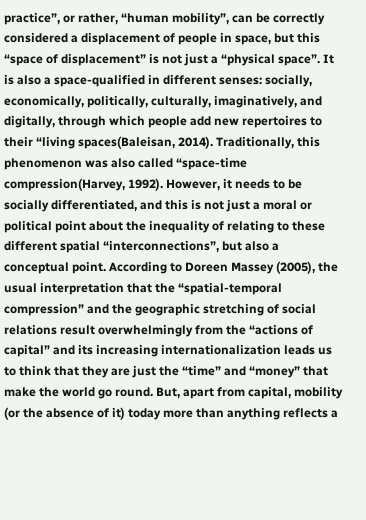practice”, or rather, “human mobility”, can be correctly considered a displacement of people in space, but this “space of displacement” is not just a “physical space”. It is also a space-qualified in different senses: socially, economically, politically, culturally, imaginatively, and digitally, through which people add new repertoires to their “living spaces(Baleisan, 2014). Traditionally, this phenomenon was also called “space-time compression(Harvey, 1992). However, it needs to be socially differentiated, and this is not just a moral or political point about the inequality of relating to these different spatial “interconnections”, but also a conceptual point. According to Doreen Massey (2005), the usual interpretation that the “spatial-temporal compression” and the geographic stretching of social relations result overwhelmingly from the “actions of capital” and its increasing internationalization leads us to think that they are just the “time” and “money” that make the world go round. But, apart from capital, mobility (or the absence of it) today more than anything reflects a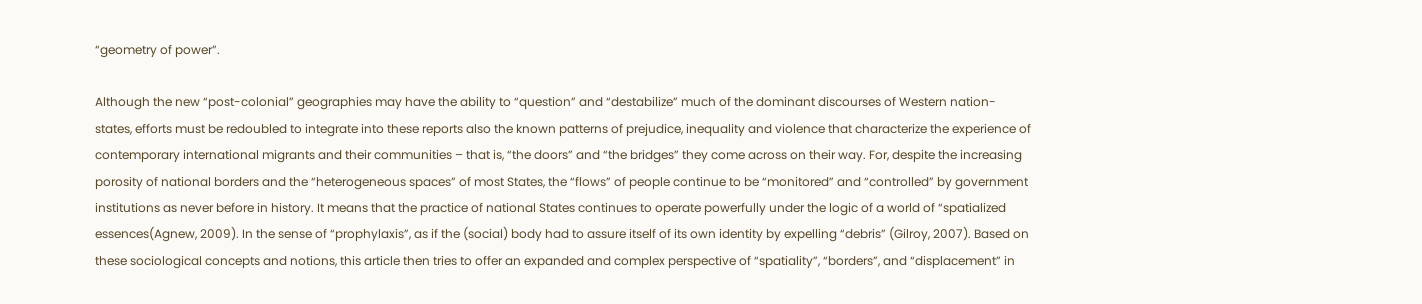“geometry of power”.

Although the new “post-colonial” geographies may have the ability to “question” and “destabilize” much of the dominant discourses of Western nation-states, efforts must be redoubled to integrate into these reports also the known patterns of prejudice, inequality and violence that characterize the experience of contemporary international migrants and their communities – that is, “the doors” and “the bridges” they come across on their way. For, despite the increasing porosity of national borders and the “heterogeneous spaces” of most States, the “flows” of people continue to be “monitored” and “controlled” by government institutions as never before in history. It means that the practice of national States continues to operate powerfully under the logic of a world of “spatialized essences(Agnew, 2009). In the sense of “prophylaxis”, as if the (social) body had to assure itself of its own identity by expelling “debris” (Gilroy, 2007). Based on these sociological concepts and notions, this article then tries to offer an expanded and complex perspective of “spatiality”, “borders”, and “displacement” in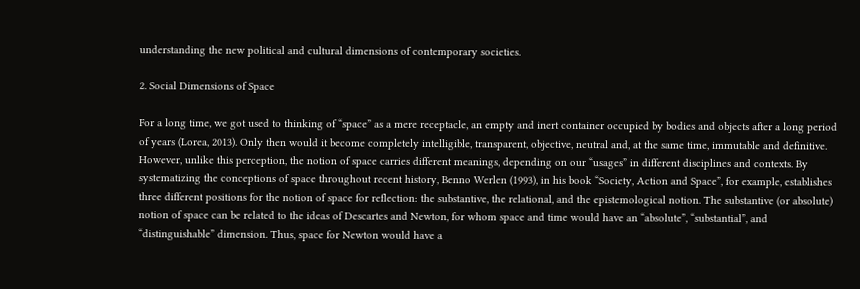understanding the new political and cultural dimensions of contemporary societies.

2. Social Dimensions of Space

For a long time, we got used to thinking of “space” as a mere receptacle, an empty and inert container occupied by bodies and objects after a long period of years (Lorea, 2013). Only then would it become completely intelligible, transparent, objective, neutral and, at the same time, immutable and definitive. However, unlike this perception, the notion of space carries different meanings, depending on our “usages” in different disciplines and contexts. By systematizing the conceptions of space throughout recent history, Benno Werlen (1993), in his book “Society, Action and Space”, for example, establishes three different positions for the notion of space for reflection: the substantive, the relational, and the epistemological notion. The substantive (or absolute) notion of space can be related to the ideas of Descartes and Newton, for whom space and time would have an “absolute”, “substantial”, and “distinguishable” dimension. Thus, space for Newton would have a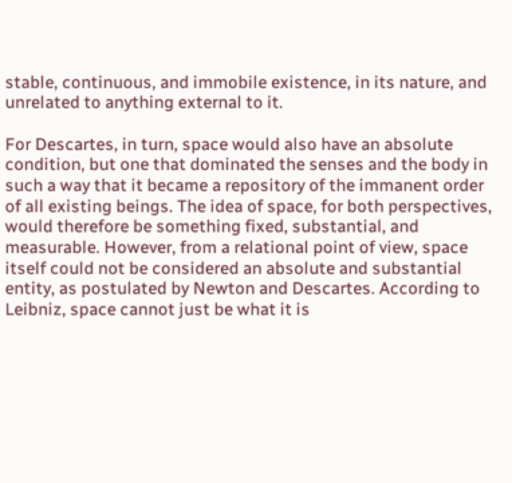stable, continuous, and immobile existence, in its nature, and unrelated to anything external to it.

For Descartes, in turn, space would also have an absolute condition, but one that dominated the senses and the body in such a way that it became a repository of the immanent order of all existing beings. The idea of space, for both perspectives, would therefore be something fixed, substantial, and measurable. However, from a relational point of view, space itself could not be considered an absolute and substantial entity, as postulated by Newton and Descartes. According to Leibniz, space cannot just be what it is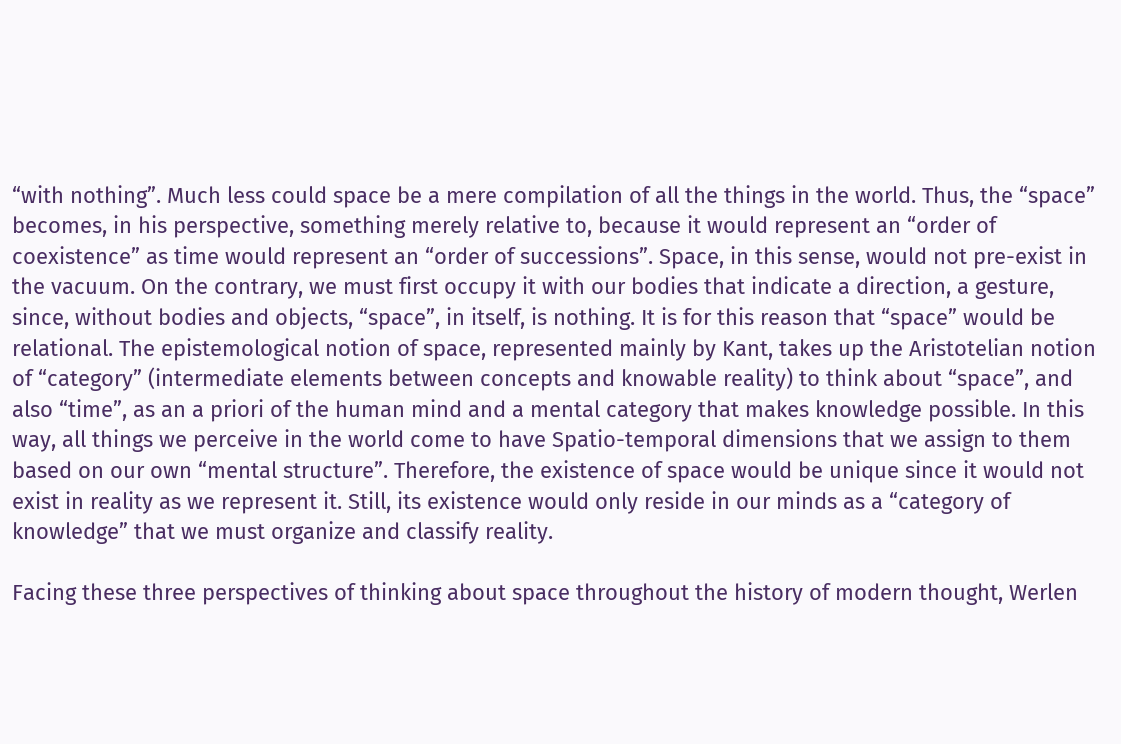“with nothing”. Much less could space be a mere compilation of all the things in the world. Thus, the “space” becomes, in his perspective, something merely relative to, because it would represent an “order of coexistence” as time would represent an “order of successions”. Space, in this sense, would not pre-exist in the vacuum. On the contrary, we must first occupy it with our bodies that indicate a direction, a gesture, since, without bodies and objects, “space”, in itself, is nothing. It is for this reason that “space” would be relational. The epistemological notion of space, represented mainly by Kant, takes up the Aristotelian notion of “category” (intermediate elements between concepts and knowable reality) to think about “space”, and also “time”, as an a priori of the human mind and a mental category that makes knowledge possible. In this way, all things we perceive in the world come to have Spatio-temporal dimensions that we assign to them based on our own “mental structure”. Therefore, the existence of space would be unique since it would not exist in reality as we represent it. Still, its existence would only reside in our minds as a “category of knowledge” that we must organize and classify reality.

Facing these three perspectives of thinking about space throughout the history of modern thought, Werlen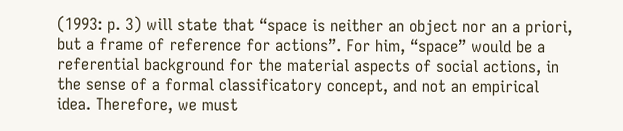(1993: p. 3) will state that “space is neither an object nor an a priori, but a frame of reference for actions”. For him, “space” would be a referential background for the material aspects of social actions, in the sense of a formal classificatory concept, and not an empirical idea. Therefore, we must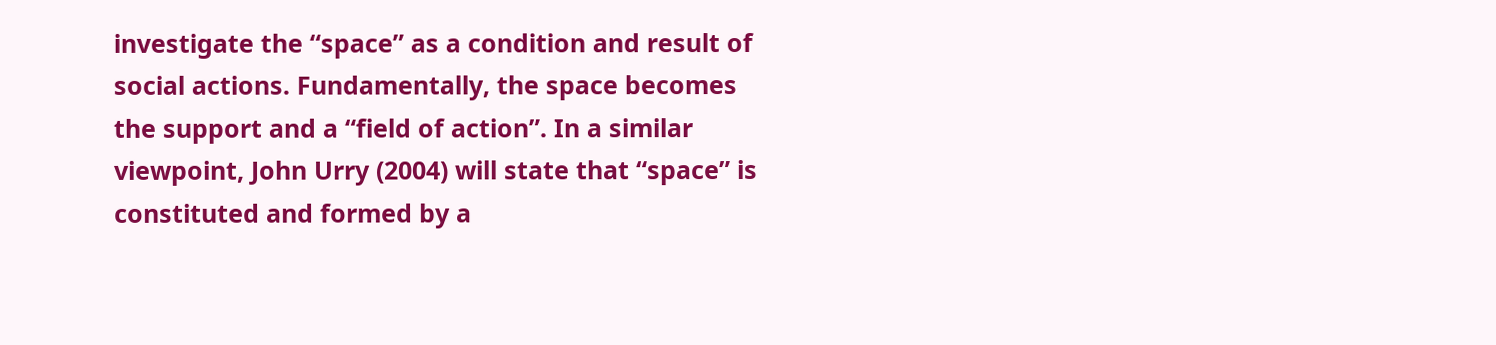investigate the “space” as a condition and result of social actions. Fundamentally, the space becomes the support and a “field of action”. In a similar viewpoint, John Urry (2004) will state that “space” is constituted and formed by a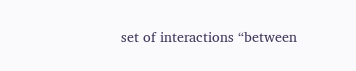set of interactions “between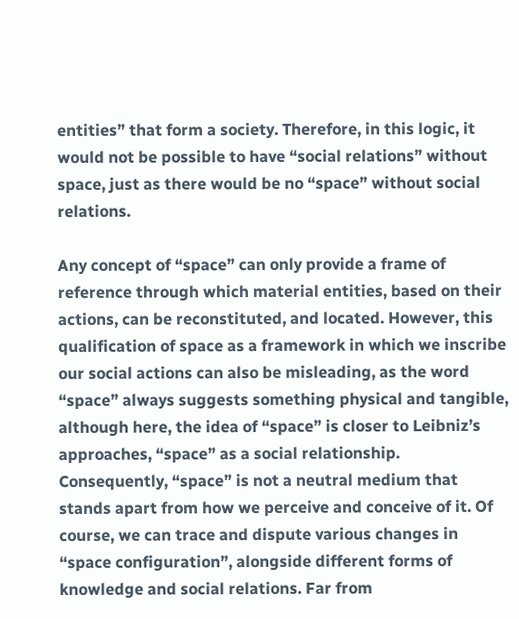entities” that form a society. Therefore, in this logic, it would not be possible to have “social relations” without space, just as there would be no “space” without social relations.

Any concept of “space” can only provide a frame of reference through which material entities, based on their actions, can be reconstituted, and located. However, this qualification of space as a framework in which we inscribe our social actions can also be misleading, as the word “space” always suggests something physical and tangible, although here, the idea of “space” is closer to Leibniz’s approaches, “space” as a social relationship. Consequently, “space” is not a neutral medium that stands apart from how we perceive and conceive of it. Of course, we can trace and dispute various changes in “space configuration”, alongside different forms of knowledge and social relations. Far from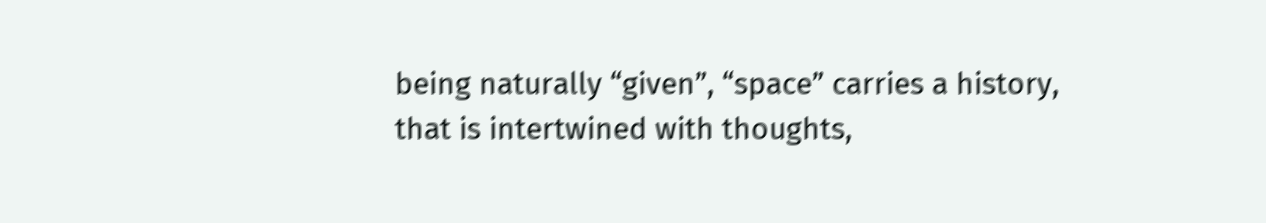being naturally “given”, “space” carries a history, that is intertwined with thoughts,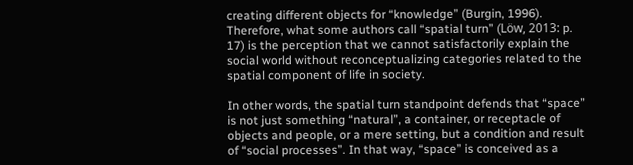creating different objects for “knowledge” (Burgin, 1996). Therefore, what some authors call “spatial turn” (Löw, 2013: p. 17) is the perception that we cannot satisfactorily explain the social world without reconceptualizing categories related to the spatial component of life in society.

In other words, the spatial turn standpoint defends that “space” is not just something “natural”, a container, or receptacle of objects and people, or a mere setting, but a condition and result of “social processes”. In that way, “space” is conceived as a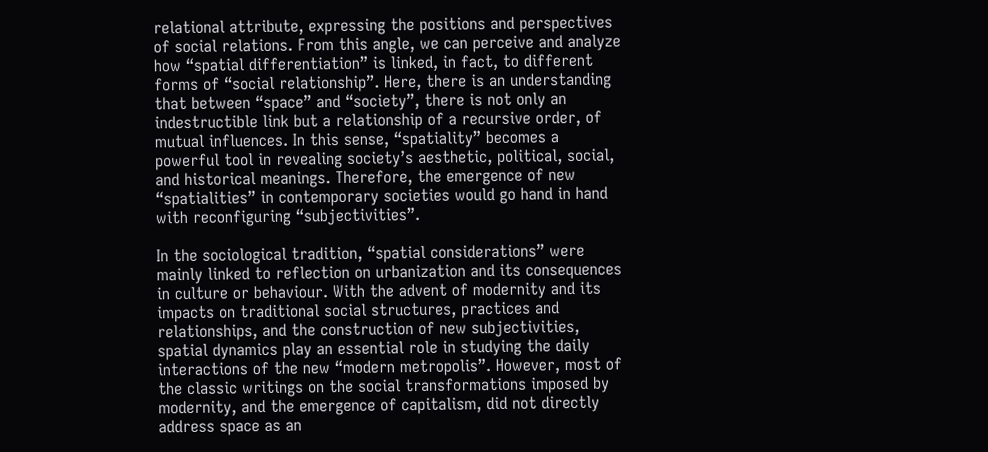relational attribute, expressing the positions and perspectives of social relations. From this angle, we can perceive and analyze how “spatial differentiation” is linked, in fact, to different forms of “social relationship”. Here, there is an understanding that between “space” and “society”, there is not only an indestructible link but a relationship of a recursive order, of mutual influences. In this sense, “spatiality” becomes a powerful tool in revealing society’s aesthetic, political, social, and historical meanings. Therefore, the emergence of new “spatialities” in contemporary societies would go hand in hand with reconfiguring “subjectivities”.

In the sociological tradition, “spatial considerations” were mainly linked to reflection on urbanization and its consequences in culture or behaviour. With the advent of modernity and its impacts on traditional social structures, practices and relationships, and the construction of new subjectivities, spatial dynamics play an essential role in studying the daily interactions of the new “modern metropolis”. However, most of the classic writings on the social transformations imposed by modernity, and the emergence of capitalism, did not directly address space as an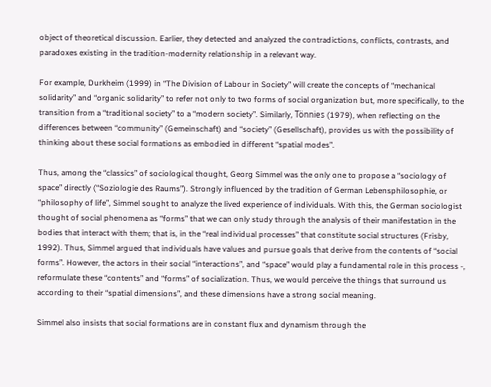object of theoretical discussion. Earlier, they detected and analyzed the contradictions, conflicts, contrasts, and paradoxes existing in the tradition-modernity relationship in a relevant way.

For example, Durkheim (1999) in “The Division of Labour in Society” will create the concepts of “mechanical solidarity” and “organic solidarity” to refer not only to two forms of social organization but, more specifically, to the transition from a “traditional society” to a “modern society”. Similarly, Tönnies (1979), when reflecting on the differences between “community” (Gemeinschaft) and “society” (Gesellschaft), provides us with the possibility of thinking about these social formations as embodied in different “spatial modes”.

Thus, among the “classics” of sociological thought, Georg Simmel was the only one to propose a “sociology of space” directly (“Soziologie des Raums”). Strongly influenced by the tradition of German Lebensphilosophie, or “philosophy of life”, Simmel sought to analyze the lived experience of individuals. With this, the German sociologist thought of social phenomena as “forms” that we can only study through the analysis of their manifestation in the bodies that interact with them; that is, in the “real individual processes” that constitute social structures (Frisby, 1992). Thus, Simmel argued that individuals have values and pursue goals that derive from the contents of “social forms”. However, the actors in their social “interactions”, and “space” would play a fundamental role in this process -, reformulate these “contents” and “forms” of socialization. Thus, we would perceive the things that surround us according to their “spatial dimensions”, and these dimensions have a strong social meaning.

Simmel also insists that social formations are in constant flux and dynamism through the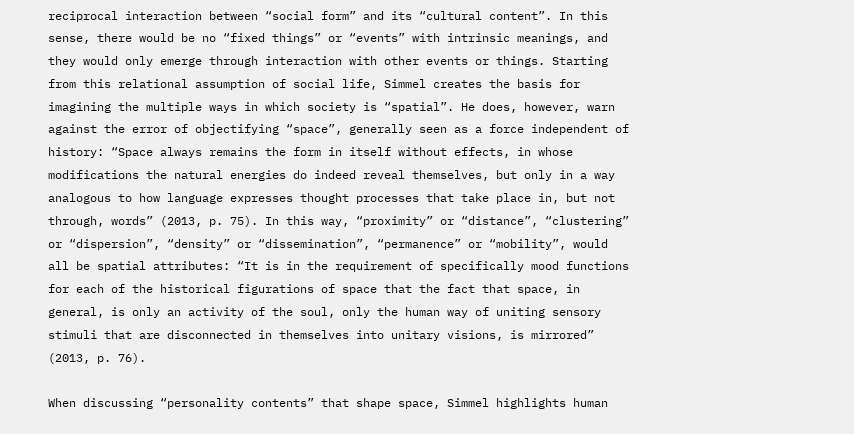reciprocal interaction between “social form” and its “cultural content”. In this sense, there would be no “fixed things” or “events” with intrinsic meanings, and they would only emerge through interaction with other events or things. Starting from this relational assumption of social life, Simmel creates the basis for imagining the multiple ways in which society is “spatial”. He does, however, warn against the error of objectifying “space”, generally seen as a force independent of history: “Space always remains the form in itself without effects, in whose modifications the natural energies do indeed reveal themselves, but only in a way analogous to how language expresses thought processes that take place in, but not through, words” (2013, p. 75). In this way, “proximity” or “distance”, “clustering” or “dispersion”, “density” or “dissemination”, “permanence” or “mobility”, would all be spatial attributes: “It is in the requirement of specifically mood functions for each of the historical figurations of space that the fact that space, in general, is only an activity of the soul, only the human way of uniting sensory stimuli that are disconnected in themselves into unitary visions, is mirrored” (2013, p. 76).

When discussing “personality contents” that shape space, Simmel highlights human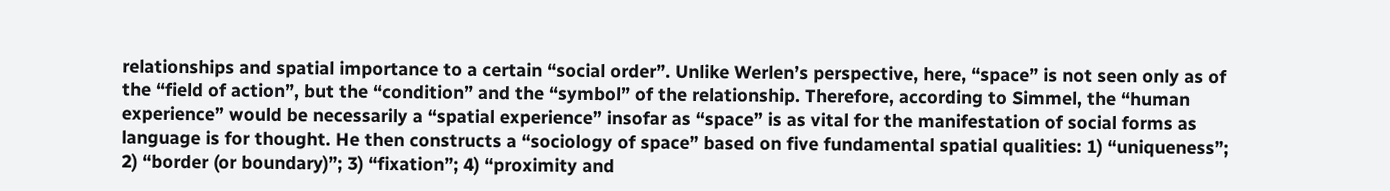relationships and spatial importance to a certain “social order”. Unlike Werlen’s perspective, here, “space” is not seen only as of the “field of action”, but the “condition” and the “symbol” of the relationship. Therefore, according to Simmel, the “human experience” would be necessarily a “spatial experience” insofar as “space” is as vital for the manifestation of social forms as language is for thought. He then constructs a “sociology of space” based on five fundamental spatial qualities: 1) “uniqueness”; 2) “border (or boundary)”; 3) “fixation”; 4) “proximity and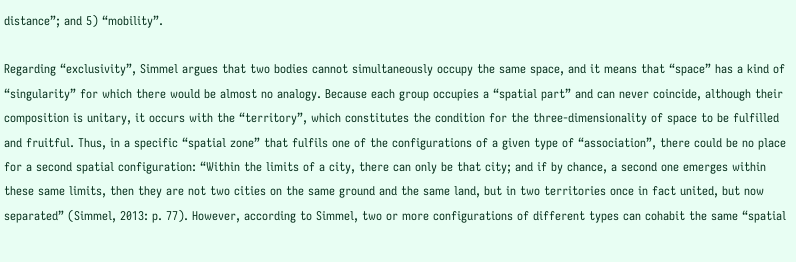distance”; and 5) “mobility”.

Regarding “exclusivity”, Simmel argues that two bodies cannot simultaneously occupy the same space, and it means that “space” has a kind of “singularity” for which there would be almost no analogy. Because each group occupies a “spatial part” and can never coincide, although their composition is unitary, it occurs with the “territory”, which constitutes the condition for the three-dimensionality of space to be fulfilled and fruitful. Thus, in a specific “spatial zone” that fulfils one of the configurations of a given type of “association”, there could be no place for a second spatial configuration: “Within the limits of a city, there can only be that city; and if by chance, a second one emerges within these same limits, then they are not two cities on the same ground and the same land, but in two territories once in fact united, but now separated” (Simmel, 2013: p. 77). However, according to Simmel, two or more configurations of different types can cohabit the same “spatial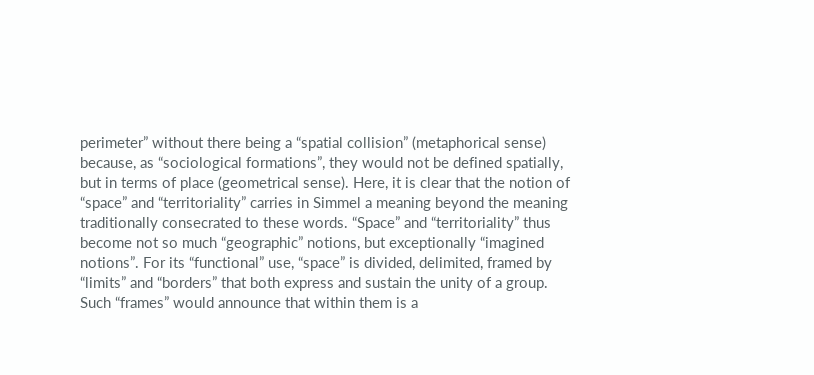perimeter” without there being a “spatial collision” (metaphorical sense) because, as “sociological formations”, they would not be defined spatially, but in terms of place (geometrical sense). Here, it is clear that the notion of “space” and “territoriality” carries in Simmel a meaning beyond the meaning traditionally consecrated to these words. “Space” and “territoriality” thus become not so much “geographic” notions, but exceptionally “imagined notions”. For its “functional” use, “space” is divided, delimited, framed by “limits” and “borders” that both express and sustain the unity of a group. Such “frames” would announce that within them is a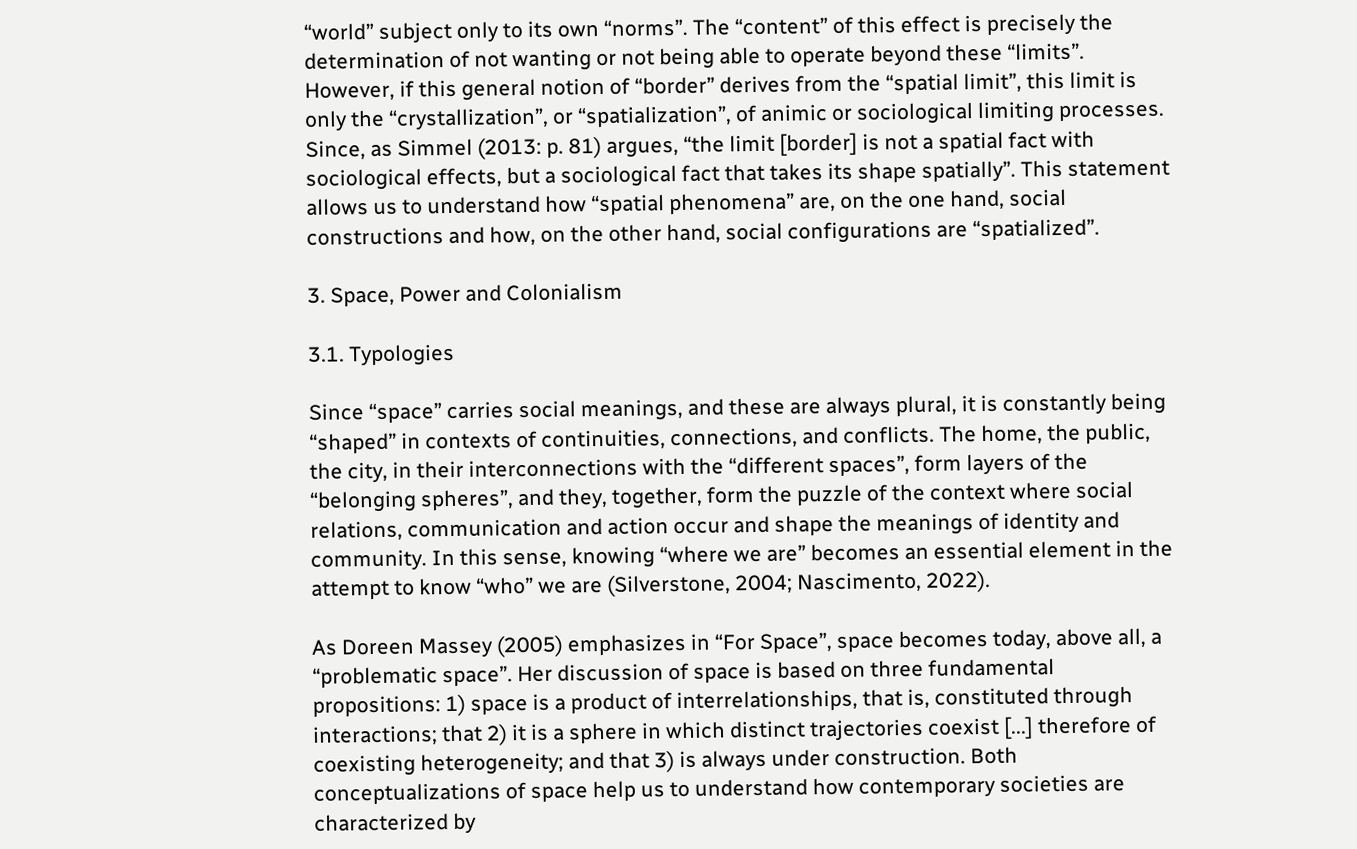“world” subject only to its own “norms”. The “content” of this effect is precisely the determination of not wanting or not being able to operate beyond these “limits”. However, if this general notion of “border” derives from the “spatial limit”, this limit is only the “crystallization”, or “spatialization”, of animic or sociological limiting processes. Since, as Simmel (2013: p. 81) argues, “the limit [border] is not a spatial fact with sociological effects, but a sociological fact that takes its shape spatially”. This statement allows us to understand how “spatial phenomena” are, on the one hand, social constructions and how, on the other hand, social configurations are “spatialized”.

3. Space, Power and Colonialism

3.1. Typologies

Since “space” carries social meanings, and these are always plural, it is constantly being “shaped” in contexts of continuities, connections, and conflicts. The home, the public, the city, in their interconnections with the “different spaces”, form layers of the “belonging spheres”, and they, together, form the puzzle of the context where social relations, communication and action occur and shape the meanings of identity and community. In this sense, knowing “where we are” becomes an essential element in the attempt to know “who” we are (Silverstone, 2004; Nascimento, 2022).

As Doreen Massey (2005) emphasizes in “For Space”, space becomes today, above all, a “problematic space”. Her discussion of space is based on three fundamental propositions: 1) space is a product of interrelationships, that is, constituted through interactions; that 2) it is a sphere in which distinct trajectories coexist [...] therefore of coexisting heterogeneity; and that 3) is always under construction. Both conceptualizations of space help us to understand how contemporary societies are characterized by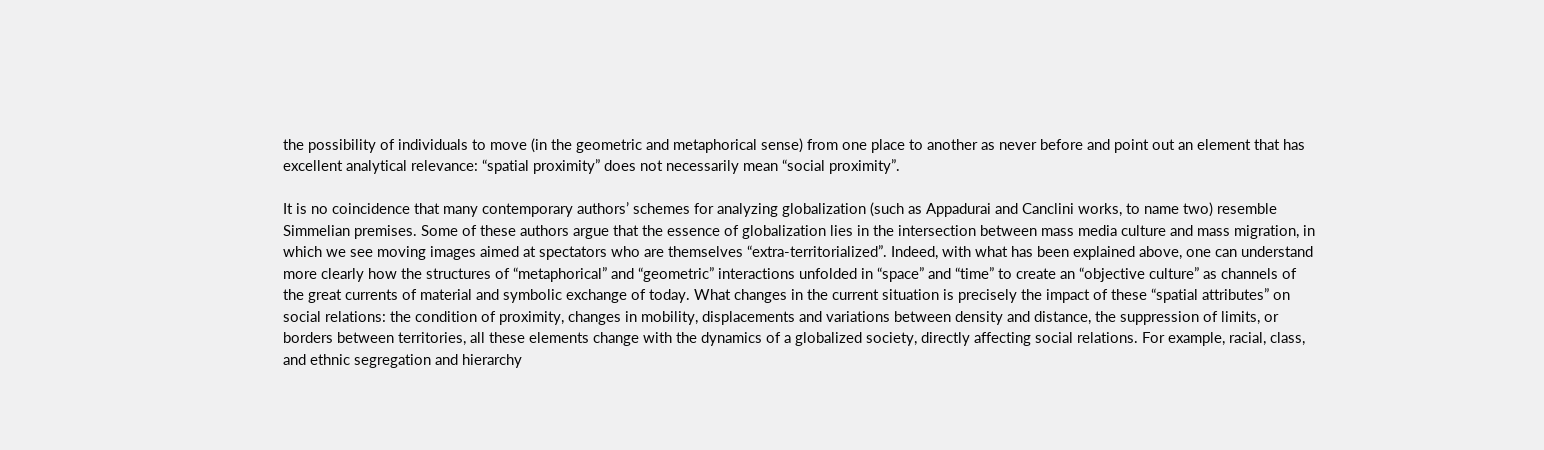the possibility of individuals to move (in the geometric and metaphorical sense) from one place to another as never before and point out an element that has excellent analytical relevance: “spatial proximity” does not necessarily mean “social proximity”.

It is no coincidence that many contemporary authors’ schemes for analyzing globalization (such as Appadurai and Canclini works, to name two) resemble Simmelian premises. Some of these authors argue that the essence of globalization lies in the intersection between mass media culture and mass migration, in which we see moving images aimed at spectators who are themselves “extra-territorialized”. Indeed, with what has been explained above, one can understand more clearly how the structures of “metaphorical” and “geometric” interactions unfolded in “space” and “time” to create an “objective culture” as channels of the great currents of material and symbolic exchange of today. What changes in the current situation is precisely the impact of these “spatial attributes” on social relations: the condition of proximity, changes in mobility, displacements and variations between density and distance, the suppression of limits, or borders between territories, all these elements change with the dynamics of a globalized society, directly affecting social relations. For example, racial, class, and ethnic segregation and hierarchy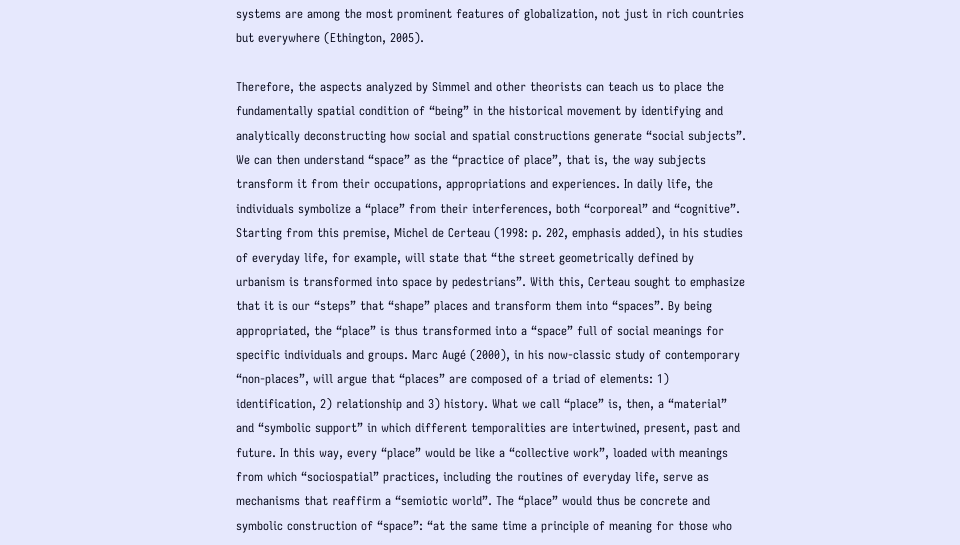systems are among the most prominent features of globalization, not just in rich countries but everywhere (Ethington, 2005).

Therefore, the aspects analyzed by Simmel and other theorists can teach us to place the fundamentally spatial condition of “being” in the historical movement by identifying and analytically deconstructing how social and spatial constructions generate “social subjects”. We can then understand “space” as the “practice of place”, that is, the way subjects transform it from their occupations, appropriations and experiences. In daily life, the individuals symbolize a “place” from their interferences, both “corporeal” and “cognitive”. Starting from this premise, Michel de Certeau (1998: p. 202, emphasis added), in his studies of everyday life, for example, will state that “the street geometrically defined by urbanism is transformed into space by pedestrians”. With this, Certeau sought to emphasize that it is our “steps” that “shape” places and transform them into “spaces”. By being appropriated, the “place” is thus transformed into a “space” full of social meanings for specific individuals and groups. Marc Augé (2000), in his now-classic study of contemporary “non-places”, will argue that “places” are composed of a triad of elements: 1) identification, 2) relationship and 3) history. What we call “place” is, then, a “material” and “symbolic support” in which different temporalities are intertwined, present, past and future. In this way, every “place” would be like a “collective work”, loaded with meanings from which “sociospatial” practices, including the routines of everyday life, serve as mechanisms that reaffirm a “semiotic world”. The “place” would thus be concrete and symbolic construction of “space”: “at the same time a principle of meaning for those who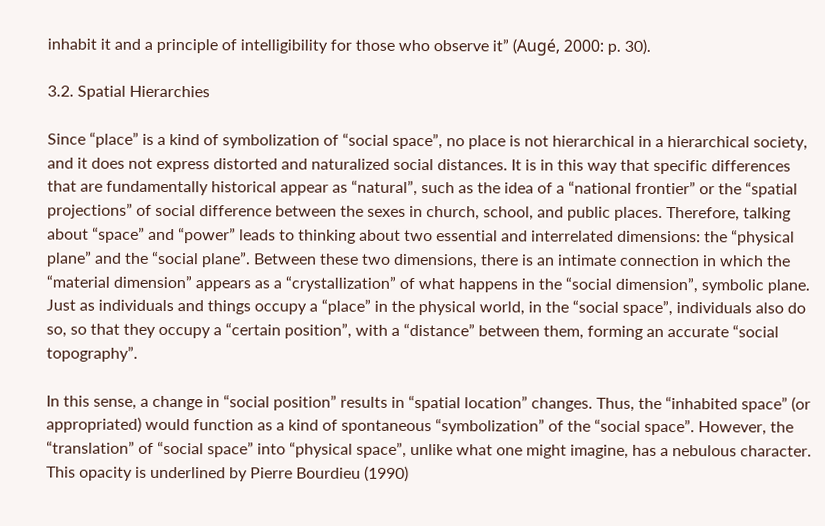inhabit it and a principle of intelligibility for those who observe it” (Augé, 2000: p. 30).

3.2. Spatial Hierarchies

Since “place” is a kind of symbolization of “social space”, no place is not hierarchical in a hierarchical society, and it does not express distorted and naturalized social distances. It is in this way that specific differences that are fundamentally historical appear as “natural”, such as the idea of a “national frontier” or the “spatial projections” of social difference between the sexes in church, school, and public places. Therefore, talking about “space” and “power” leads to thinking about two essential and interrelated dimensions: the “physical plane” and the “social plane”. Between these two dimensions, there is an intimate connection in which the “material dimension” appears as a “crystallization” of what happens in the “social dimension”, symbolic plane. Just as individuals and things occupy a “place” in the physical world, in the “social space”, individuals also do so, so that they occupy a “certain position”, with a “distance” between them, forming an accurate “social topography”.

In this sense, a change in “social position” results in “spatial location” changes. Thus, the “inhabited space” (or appropriated) would function as a kind of spontaneous “symbolization” of the “social space”. However, the “translation” of “social space” into “physical space”, unlike what one might imagine, has a nebulous character. This opacity is underlined by Pierre Bourdieu (1990)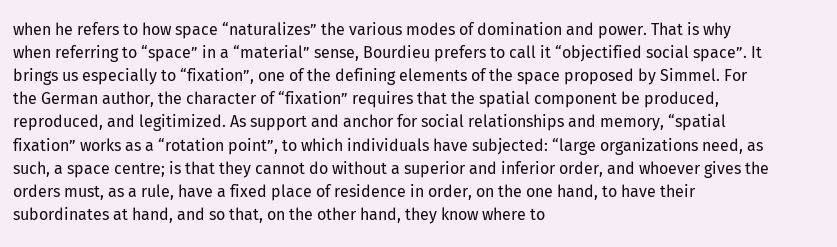when he refers to how space “naturalizes” the various modes of domination and power. That is why when referring to “space” in a “material” sense, Bourdieu prefers to call it “objectified social space”. It brings us especially to “fixation”, one of the defining elements of the space proposed by Simmel. For the German author, the character of “fixation” requires that the spatial component be produced, reproduced, and legitimized. As support and anchor for social relationships and memory, “spatial fixation” works as a “rotation point”, to which individuals have subjected: “large organizations need, as such, a space centre; is that they cannot do without a superior and inferior order, and whoever gives the orders must, as a rule, have a fixed place of residence in order, on the one hand, to have their subordinates at hand, and so that, on the other hand, they know where to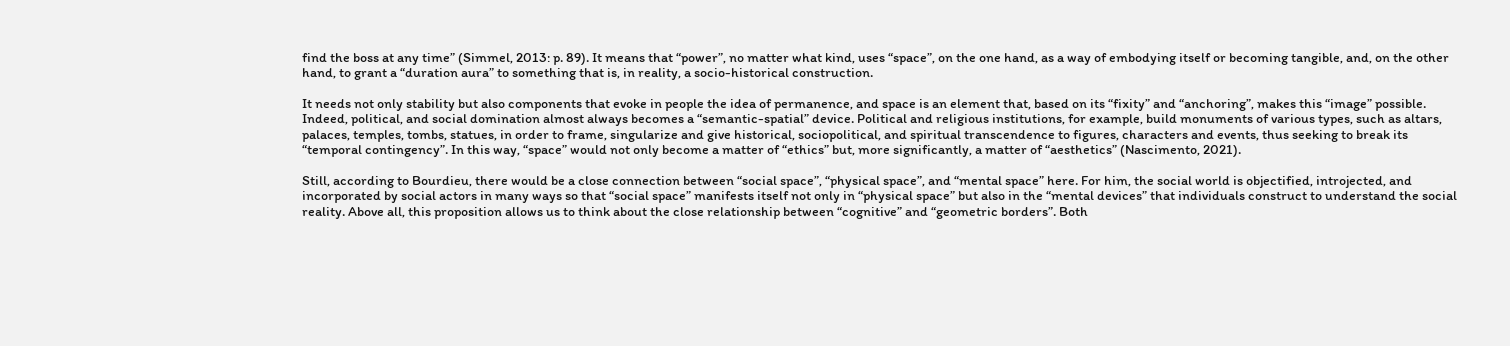find the boss at any time” (Simmel, 2013: p. 89). It means that “power”, no matter what kind, uses “space”, on the one hand, as a way of embodying itself or becoming tangible, and, on the other hand, to grant a “duration aura” to something that is, in reality, a socio-historical construction.

It needs not only stability but also components that evoke in people the idea of permanence, and space is an element that, based on its “fixity” and “anchoring”, makes this “image” possible. Indeed, political, and social domination almost always becomes a “semantic-spatial” device. Political and religious institutions, for example, build monuments of various types, such as altars, palaces, temples, tombs, statues, in order to frame, singularize and give historical, sociopolitical, and spiritual transcendence to figures, characters and events, thus seeking to break its “temporal contingency”. In this way, “space” would not only become a matter of “ethics” but, more significantly, a matter of “aesthetics” (Nascimento, 2021).

Still, according to Bourdieu, there would be a close connection between “social space”, “physical space”, and “mental space” here. For him, the social world is objectified, introjected, and incorporated by social actors in many ways so that “social space” manifests itself not only in “physical space” but also in the “mental devices” that individuals construct to understand the social reality. Above all, this proposition allows us to think about the close relationship between “cognitive” and “geometric borders”. Both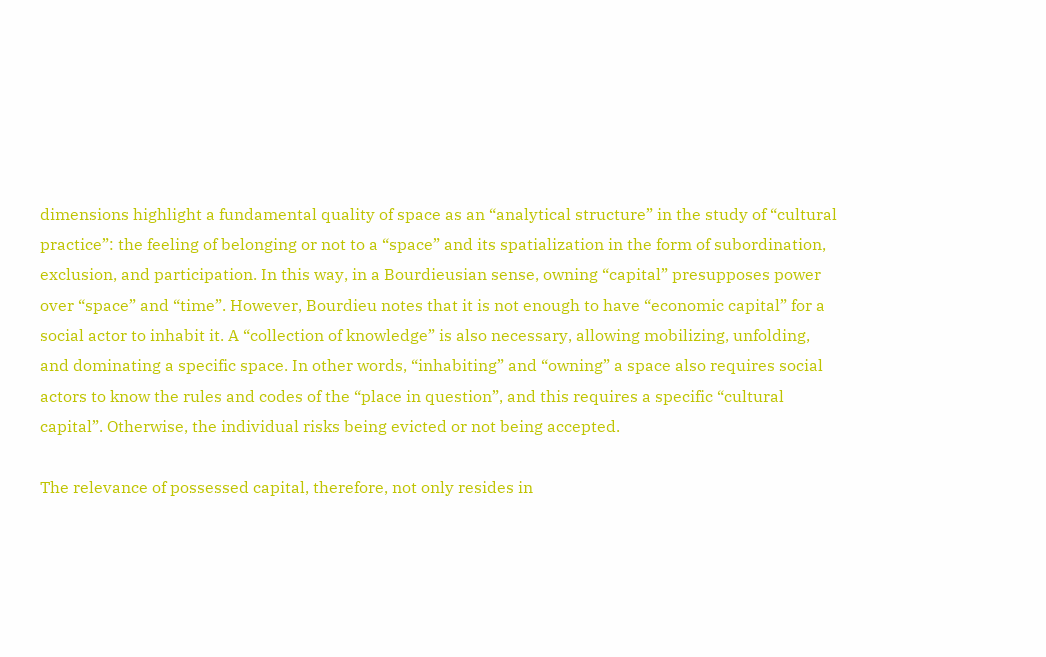dimensions highlight a fundamental quality of space as an “analytical structure” in the study of “cultural practice”: the feeling of belonging or not to a “space” and its spatialization in the form of subordination, exclusion, and participation. In this way, in a Bourdieusian sense, owning “capital” presupposes power over “space” and “time”. However, Bourdieu notes that it is not enough to have “economic capital” for a social actor to inhabit it. A “collection of knowledge” is also necessary, allowing mobilizing, unfolding, and dominating a specific space. In other words, “inhabiting” and “owning” a space also requires social actors to know the rules and codes of the “place in question”, and this requires a specific “cultural capital”. Otherwise, the individual risks being evicted or not being accepted.

The relevance of possessed capital, therefore, not only resides in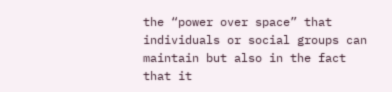the “power over space” that individuals or social groups can maintain but also in the fact that it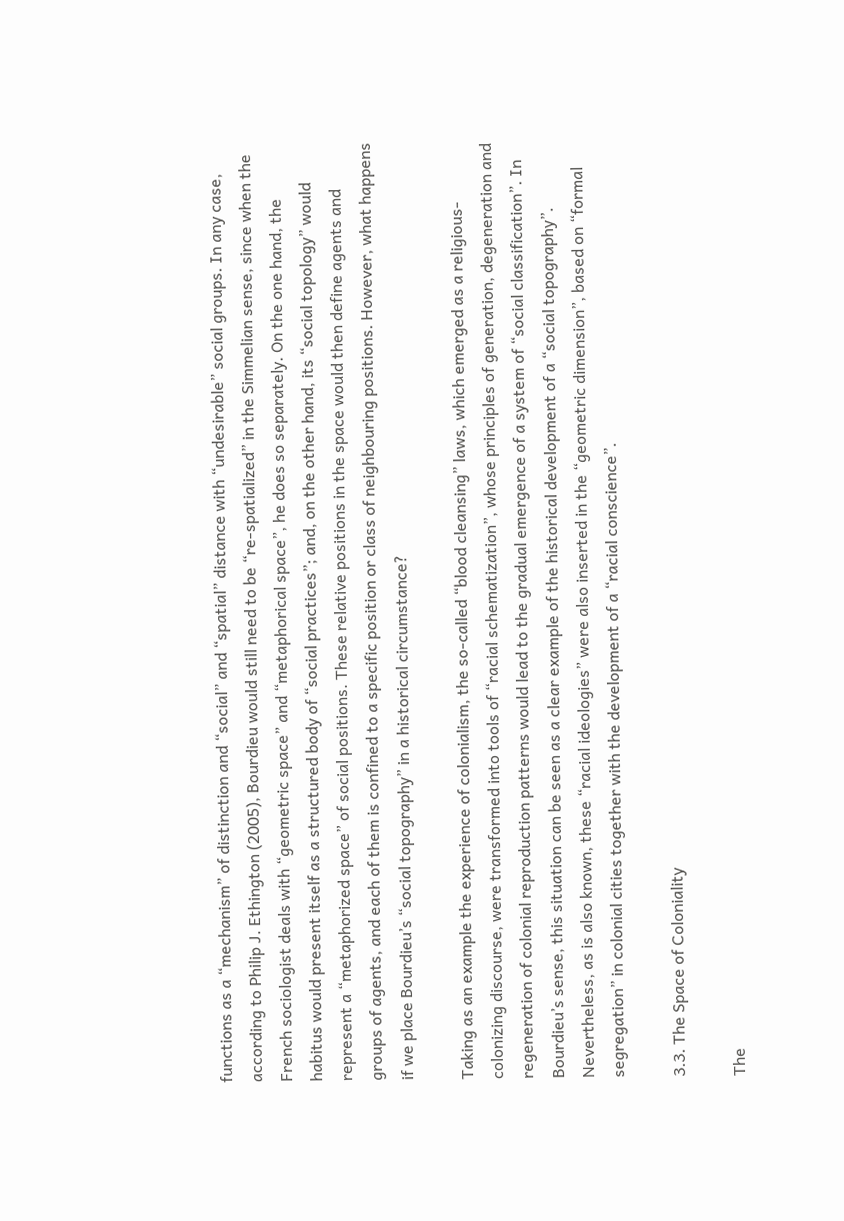functions as a “mechanism” of distinction and “social” and “spatial” distance with “undesirable” social groups. In any case, according to Philip J. Ethington (2005), Bourdieu would still need to be “re-spatialized” in the Simmelian sense, since when the French sociologist deals with “geometric space” and “metaphorical space”, he does so separately. On the one hand, the habitus would present itself as a structured body of “social practices”; and, on the other hand, its “social topology” would represent a “metaphorized space” of social positions. These relative positions in the space would then define agents and groups of agents, and each of them is confined to a specific position or class of neighbouring positions. However, what happens if we place Bourdieu’s “social topography” in a historical circumstance?

Taking as an example the experience of colonialism, the so-called “blood cleansing” laws, which emerged as a religious-colonizing discourse, were transformed into tools of “racial schematization”, whose principles of generation, degeneration and regeneration of colonial reproduction patterns would lead to the gradual emergence of a system of “social classification”. In Bourdieu’s sense, this situation can be seen as a clear example of the historical development of a “social topography”. Nevertheless, as is also known, these “racial ideologies” were also inserted in the “geometric dimension”, based on “formal segregation” in colonial cities together with the development of a “racial conscience”.

3.3. The Space of Coloniality

The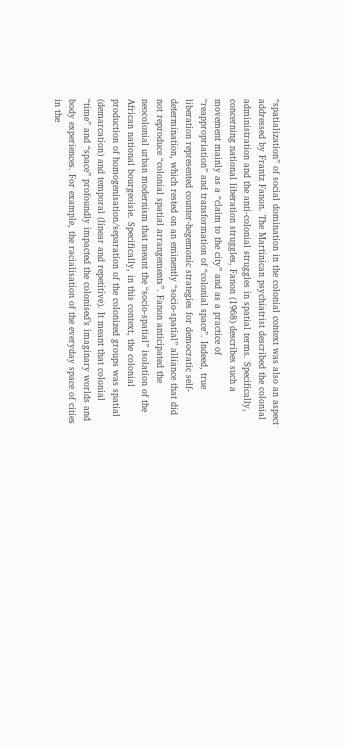“spatialization” of social domination in the colonial context was also an aspect addressed by Frantz Fanon. The Martinican psychiatrist described the colonial administration and the anti-colonial struggles in spatial terms. Specifically, concerning national liberation struggles, Fanon (1968) describes such a movement mainly as a “claim to the city” and as a practice of “reappropriation” and transformation of “colonial space”. Indeed, true liberation represented counter-hegemonic strategies for democratic self-determination, which rested on an eminently “socio-spatial” alliance that did not reproduce “colonial spatial arrangements”. Fanon anticipated the neocolonial urban modernism that meant the “socio-spatial” isolation of the African national bourgeoisie. Specifically, in this context, the colonial production of homogenisation/separation of the colonized groups was spatial (demarcation) and temporal (linear and repetitive). It meant that colonial “time” and “space” profoundly impacted the colonised’s imaginary worlds and body experiences. For example, the racialisation of the everyday space of cities in the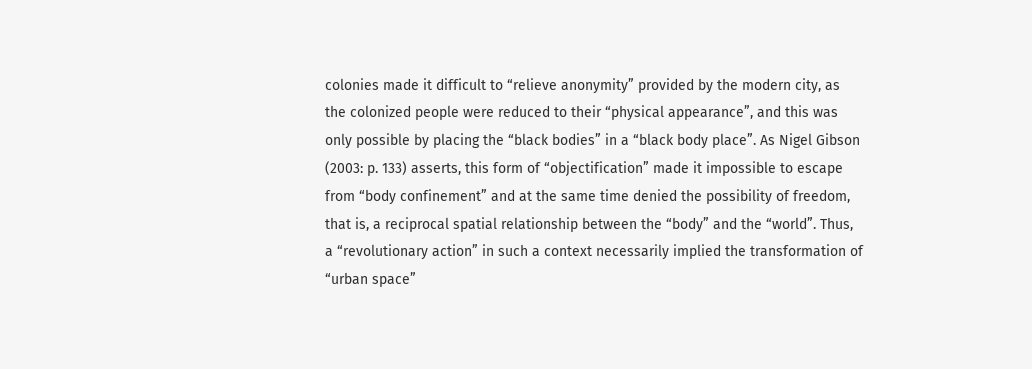colonies made it difficult to “relieve anonymity” provided by the modern city, as the colonized people were reduced to their “physical appearance”, and this was only possible by placing the “black bodies” in a “black body place”. As Nigel Gibson (2003: p. 133) asserts, this form of “objectification” made it impossible to escape from “body confinement” and at the same time denied the possibility of freedom, that is, a reciprocal spatial relationship between the “body” and the “world”. Thus, a “revolutionary action” in such a context necessarily implied the transformation of “urban space”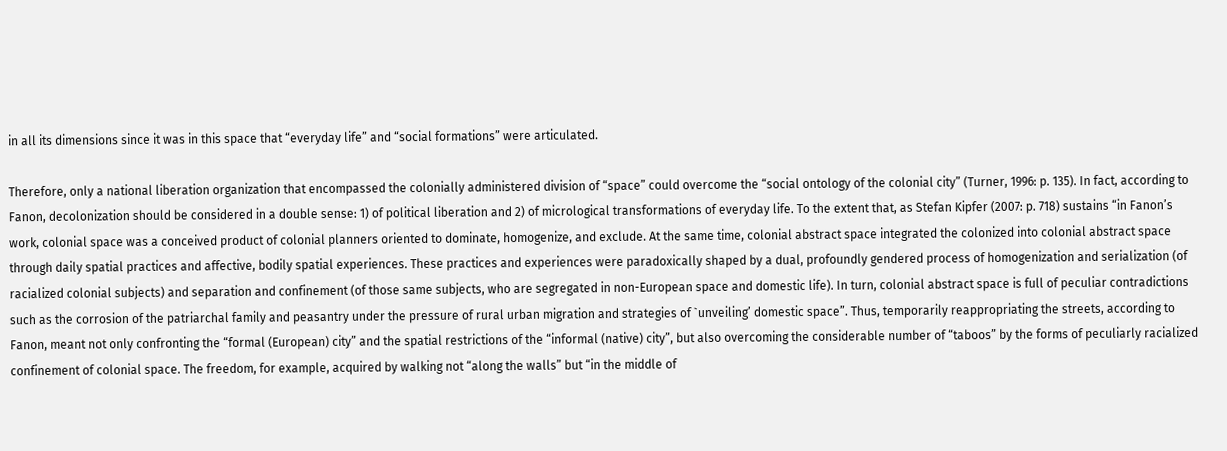in all its dimensions since it was in this space that “everyday life” and “social formations” were articulated.

Therefore, only a national liberation organization that encompassed the colonially administered division of “space” could overcome the “social ontology of the colonial city” (Turner, 1996: p. 135). In fact, according to Fanon, decolonization should be considered in a double sense: 1) of political liberation and 2) of micrological transformations of everyday life. To the extent that, as Stefan Kipfer (2007: p. 718) sustains “in Fanon’s work, colonial space was a conceived product of colonial planners oriented to dominate, homogenize, and exclude. At the same time, colonial abstract space integrated the colonized into colonial abstract space through daily spatial practices and affective, bodily spatial experiences. These practices and experiences were paradoxically shaped by a dual, profoundly gendered process of homogenization and serialization (of racialized colonial subjects) and separation and confinement (of those same subjects, who are segregated in non-European space and domestic life). In turn, colonial abstract space is full of peculiar contradictions such as the corrosion of the patriarchal family and peasantry under the pressure of rural urban migration and strategies of `unveiling’ domestic space”. Thus, temporarily reappropriating the streets, according to Fanon, meant not only confronting the “formal (European) city” and the spatial restrictions of the “informal (native) city”, but also overcoming the considerable number of “taboos” by the forms of peculiarly racialized confinement of colonial space. The freedom, for example, acquired by walking not “along the walls” but “in the middle of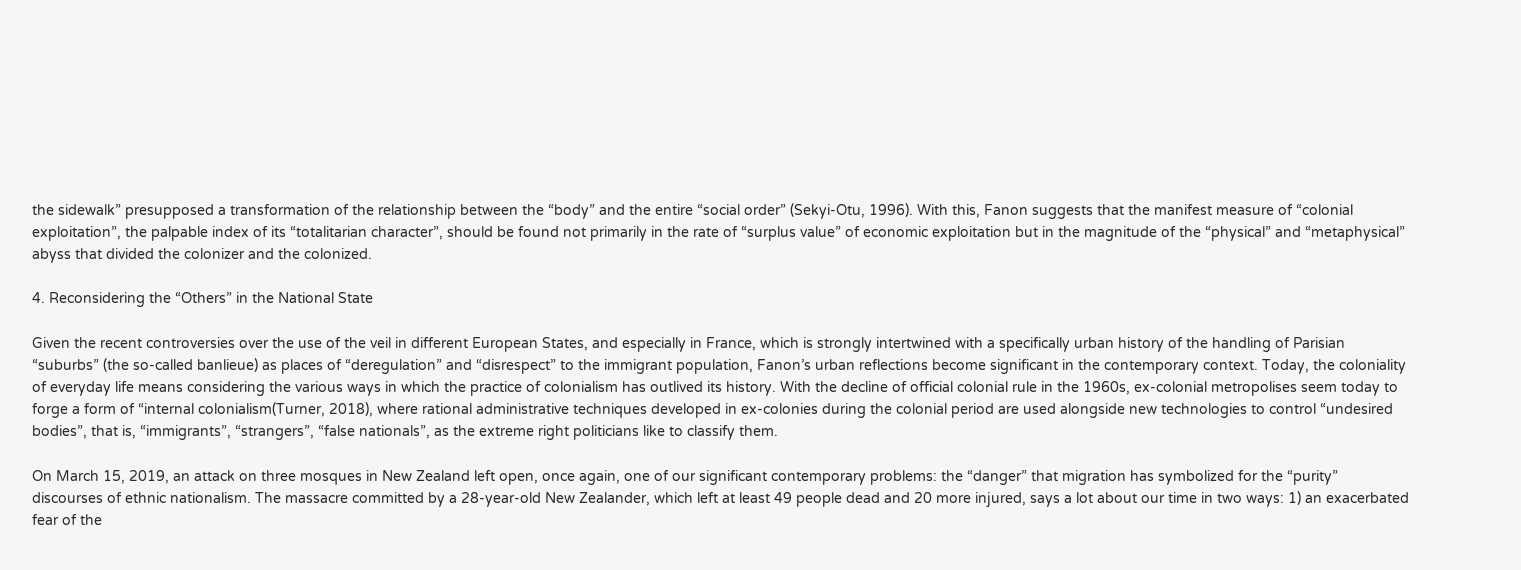the sidewalk” presupposed a transformation of the relationship between the “body” and the entire “social order” (Sekyi-Otu, 1996). With this, Fanon suggests that the manifest measure of “colonial exploitation”, the palpable index of its “totalitarian character”, should be found not primarily in the rate of “surplus value” of economic exploitation but in the magnitude of the “physical” and “metaphysical” abyss that divided the colonizer and the colonized.

4. Reconsidering the “Others” in the National State

Given the recent controversies over the use of the veil in different European States, and especially in France, which is strongly intertwined with a specifically urban history of the handling of Parisian “suburbs” (the so-called banlieue) as places of “deregulation” and “disrespect” to the immigrant population, Fanon’s urban reflections become significant in the contemporary context. Today, the coloniality of everyday life means considering the various ways in which the practice of colonialism has outlived its history. With the decline of official colonial rule in the 1960s, ex-colonial metropolises seem today to forge a form of “internal colonialism(Turner, 2018), where rational administrative techniques developed in ex-colonies during the colonial period are used alongside new technologies to control “undesired bodies”, that is, “immigrants”, “strangers”, “false nationals”, as the extreme right politicians like to classify them.

On March 15, 2019, an attack on three mosques in New Zealand left open, once again, one of our significant contemporary problems: the “danger” that migration has symbolized for the “purity” discourses of ethnic nationalism. The massacre committed by a 28-year-old New Zealander, which left at least 49 people dead and 20 more injured, says a lot about our time in two ways: 1) an exacerbated fear of the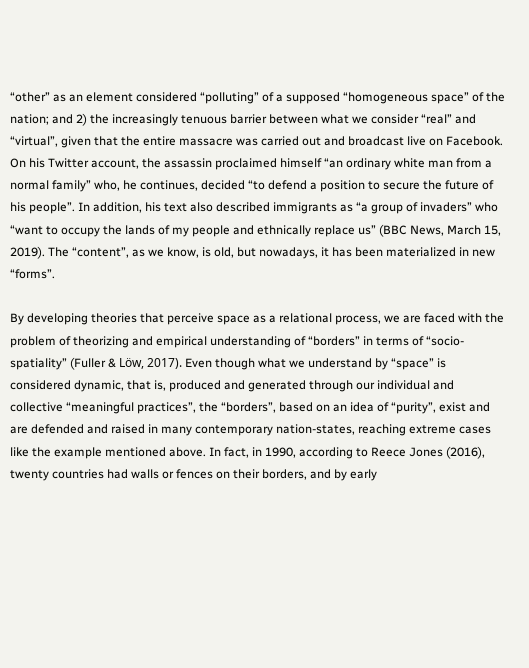“other” as an element considered “polluting” of a supposed “homogeneous space” of the nation; and 2) the increasingly tenuous barrier between what we consider “real” and “virtual”, given that the entire massacre was carried out and broadcast live on Facebook. On his Twitter account, the assassin proclaimed himself “an ordinary white man from a normal family” who, he continues, decided “to defend a position to secure the future of his people”. In addition, his text also described immigrants as “a group of invaders” who “want to occupy the lands of my people and ethnically replace us” (BBC News, March 15, 2019). The “content”, as we know, is old, but nowadays, it has been materialized in new “forms”.

By developing theories that perceive space as a relational process, we are faced with the problem of theorizing and empirical understanding of “borders” in terms of “socio-spatiality” (Fuller & Löw, 2017). Even though what we understand by “space” is considered dynamic, that is, produced and generated through our individual and collective “meaningful practices”, the “borders”, based on an idea of “purity”, exist and are defended and raised in many contemporary nation-states, reaching extreme cases like the example mentioned above. In fact, in 1990, according to Reece Jones (2016), twenty countries had walls or fences on their borders, and by early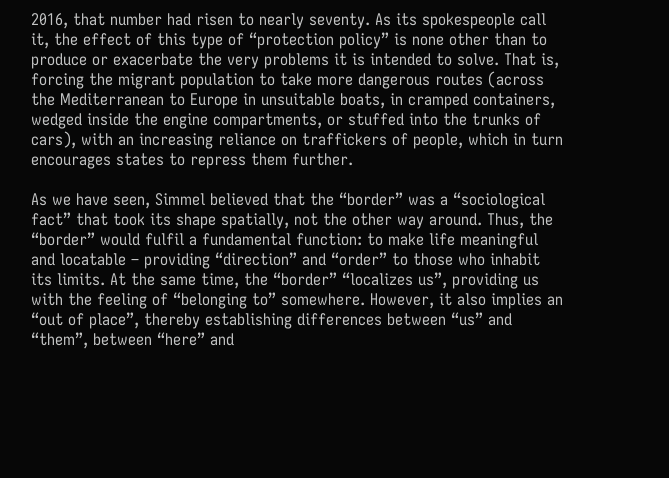2016, that number had risen to nearly seventy. As its spokespeople call it, the effect of this type of “protection policy” is none other than to produce or exacerbate the very problems it is intended to solve. That is, forcing the migrant population to take more dangerous routes (across the Mediterranean to Europe in unsuitable boats, in cramped containers, wedged inside the engine compartments, or stuffed into the trunks of cars), with an increasing reliance on traffickers of people, which in turn encourages states to repress them further.

As we have seen, Simmel believed that the “border” was a “sociological fact” that took its shape spatially, not the other way around. Thus, the “border” would fulfil a fundamental function: to make life meaningful and locatable – providing “direction” and “order” to those who inhabit its limits. At the same time, the “border” “localizes us”, providing us with the feeling of “belonging to” somewhere. However, it also implies an “out of place”, thereby establishing differences between “us” and “them”, between “here” and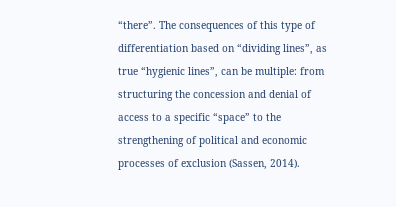“there”. The consequences of this type of differentiation based on “dividing lines”, as true “hygienic lines”, can be multiple: from structuring the concession and denial of access to a specific “space” to the strengthening of political and economic processes of exclusion (Sassen, 2014).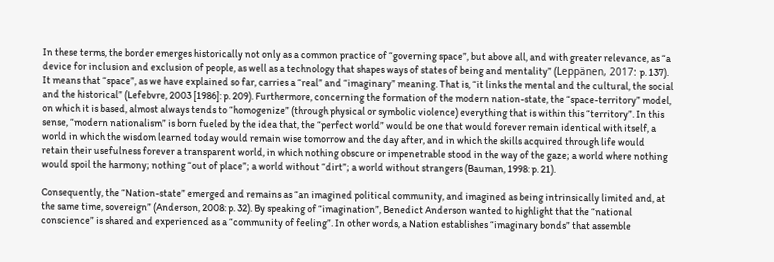In these terms, the border emerges historically not only as a common practice of “governing space”, but above all, and with greater relevance, as “a device for inclusion and exclusion of people, as well as a technology that shapes ways of states of being and mentality” (Leppänen, 2017: p. 137). It means that “space”, as we have explained so far, carries a “real” and “imaginary” meaning. That is, “it links the mental and the cultural, the social and the historical” (Lefebvre, 2003 [1986]: p. 209). Furthermore, concerning the formation of the modern nation-state, the “space-territory” model, on which it is based, almost always tends to “homogenize” (through physical or symbolic violence) everything that is within this “territory”. In this sense, “modern nationalism” is born fueled by the idea that, the “perfect world” would be one that would forever remain identical with itself, a world in which the wisdom learned today would remain wise tomorrow and the day after, and in which the skills acquired through life would retain their usefulness forever a transparent world, in which nothing obscure or impenetrable stood in the way of the gaze; a world where nothing would spoil the harmony; nothing “out of place”; a world without “dirt”; a world without strangers (Bauman, 1998: p. 21).

Consequently, the “Nation-state” emerged and remains as “an imagined political community, and imagined as being intrinsically limited and, at the same time, sovereign” (Anderson, 2008: p. 32). By speaking of “imagination”, Benedict Anderson wanted to highlight that the “national conscience” is shared and experienced as a “community of feeling”. In other words, a Nation establishes “imaginary bonds” that assemble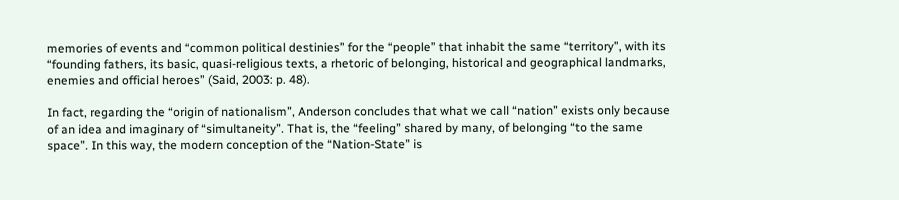memories of events and “common political destinies” for the “people” that inhabit the same “territory”, with its “founding fathers, its basic, quasi-religious texts, a rhetoric of belonging, historical and geographical landmarks, enemies and official heroes” (Said, 2003: p. 48).

In fact, regarding the “origin of nationalism”, Anderson concludes that what we call “nation” exists only because of an idea and imaginary of “simultaneity”. That is, the “feeling” shared by many, of belonging “to the same space”. In this way, the modern conception of the “Nation-State” is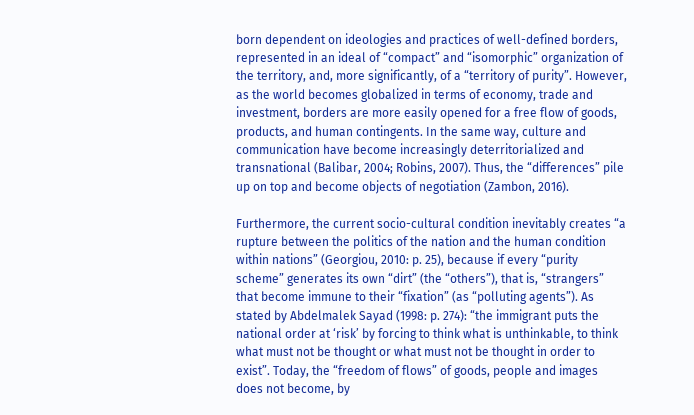born dependent on ideologies and practices of well-defined borders, represented in an ideal of “compact” and “isomorphic” organization of the territory, and, more significantly, of a “territory of purity”. However, as the world becomes globalized in terms of economy, trade and investment, borders are more easily opened for a free flow of goods, products, and human contingents. In the same way, culture and communication have become increasingly deterritorialized and transnational (Balibar, 2004; Robins, 2007). Thus, the “differences” pile up on top and become objects of negotiation (Zambon, 2016).

Furthermore, the current socio-cultural condition inevitably creates “a rupture between the politics of the nation and the human condition within nations” (Georgiou, 2010: p. 25), because if every “purity scheme” generates its own “dirt” (the “others”), that is, “strangers” that become immune to their “fixation” (as “polluting agents”). As stated by Abdelmalek Sayad (1998: p. 274): “the immigrant puts the national order at ‘risk’ by forcing to think what is unthinkable, to think what must not be thought or what must not be thought in order to exist”. Today, the “freedom of flows” of goods, people and images does not become, by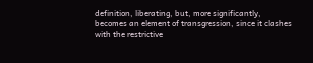definition, liberating, but, more significantly, becomes an element of transgression, since it clashes with the restrictive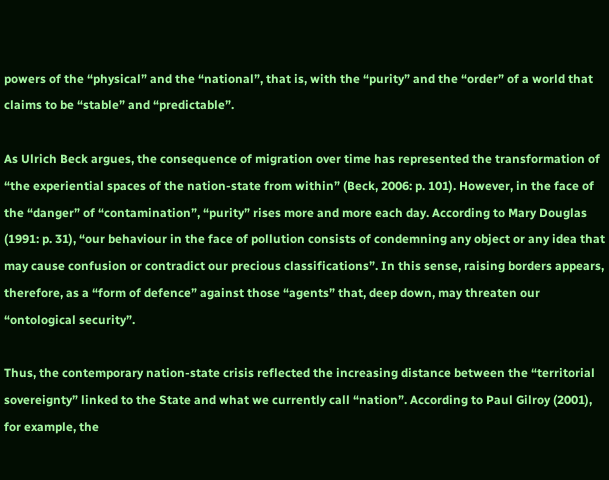powers of the “physical” and the “national”, that is, with the “purity” and the “order” of a world that claims to be “stable” and “predictable”.

As Ulrich Beck argues, the consequence of migration over time has represented the transformation of “the experiential spaces of the nation-state from within” (Beck, 2006: p. 101). However, in the face of the “danger” of “contamination”, “purity” rises more and more each day. According to Mary Douglas (1991: p. 31), “our behaviour in the face of pollution consists of condemning any object or any idea that may cause confusion or contradict our precious classifications”. In this sense, raising borders appears, therefore, as a “form of defence” against those “agents” that, deep down, may threaten our “ontological security”.

Thus, the contemporary nation-state crisis reflected the increasing distance between the “territorial sovereignty” linked to the State and what we currently call “nation”. According to Paul Gilroy (2001), for example, the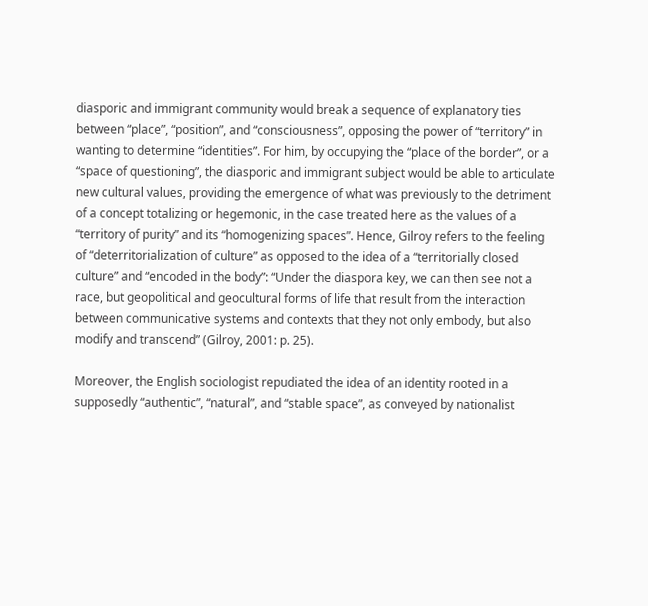diasporic and immigrant community would break a sequence of explanatory ties between “place”, “position”, and “consciousness”, opposing the power of “territory” in wanting to determine “identities”. For him, by occupying the “place of the border”, or a “space of questioning”, the diasporic and immigrant subject would be able to articulate new cultural values, providing the emergence of what was previously to the detriment of a concept totalizing or hegemonic, in the case treated here as the values of a “territory of purity” and its “homogenizing spaces”. Hence, Gilroy refers to the feeling of “deterritorialization of culture” as opposed to the idea of a “territorially closed culture” and “encoded in the body”: “Under the diaspora key, we can then see not a race, but geopolitical and geocultural forms of life that result from the interaction between communicative systems and contexts that they not only embody, but also modify and transcend” (Gilroy, 2001: p. 25).

Moreover, the English sociologist repudiated the idea of an identity rooted in a supposedly “authentic”, “natural”, and “stable space”, as conveyed by nationalist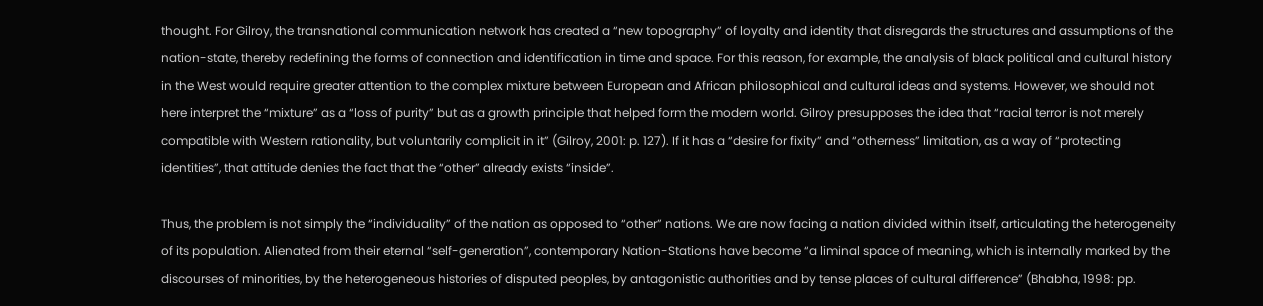thought. For Gilroy, the transnational communication network has created a “new topography” of loyalty and identity that disregards the structures and assumptions of the nation-state, thereby redefining the forms of connection and identification in time and space. For this reason, for example, the analysis of black political and cultural history in the West would require greater attention to the complex mixture between European and African philosophical and cultural ideas and systems. However, we should not here interpret the “mixture” as a “loss of purity” but as a growth principle that helped form the modern world. Gilroy presupposes the idea that “racial terror is not merely compatible with Western rationality, but voluntarily complicit in it” (Gilroy, 2001: p. 127). If it has a “desire for fixity” and “otherness” limitation, as a way of “protecting identities”, that attitude denies the fact that the “other” already exists “inside”.

Thus, the problem is not simply the “individuality” of the nation as opposed to “other” nations. We are now facing a nation divided within itself, articulating the heterogeneity of its population. Alienated from their eternal “self-generation”, contemporary Nation-Stations have become “a liminal space of meaning, which is internally marked by the discourses of minorities, by the heterogeneous histories of disputed peoples, by antagonistic authorities and by tense places of cultural difference” (Bhabha, 1998: pp.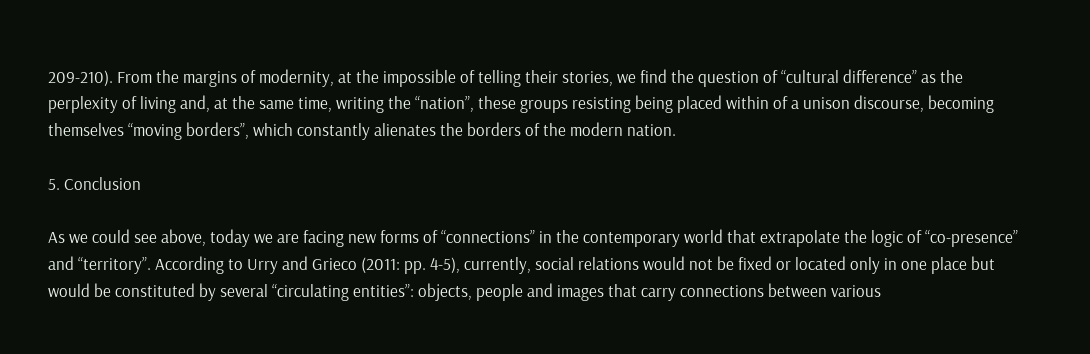209-210). From the margins of modernity, at the impossible of telling their stories, we find the question of “cultural difference” as the perplexity of living and, at the same time, writing the “nation”, these groups resisting being placed within of a unison discourse, becoming themselves “moving borders”, which constantly alienates the borders of the modern nation.

5. Conclusion

As we could see above, today we are facing new forms of “connections” in the contemporary world that extrapolate the logic of “co-presence” and “territory”. According to Urry and Grieco (2011: pp. 4-5), currently, social relations would not be fixed or located only in one place but would be constituted by several “circulating entities”: objects, people and images that carry connections between various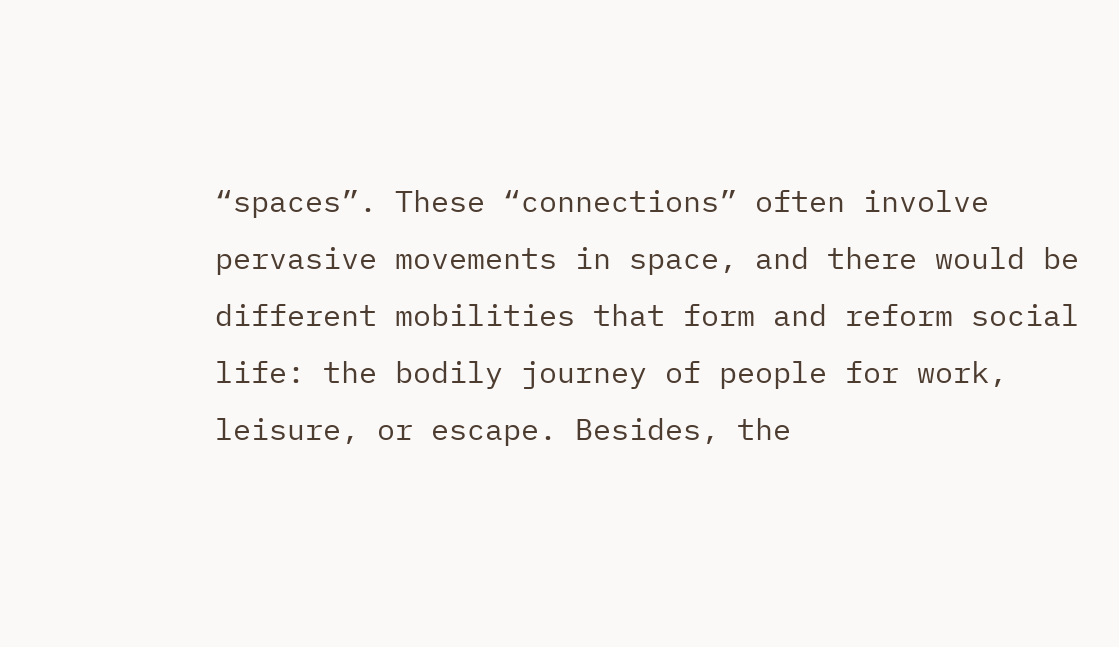“spaces”. These “connections” often involve pervasive movements in space, and there would be different mobilities that form and reform social life: the bodily journey of people for work, leisure, or escape. Besides, the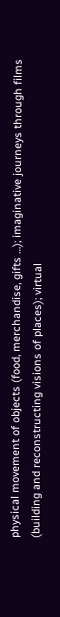physical movement of objects (food, merchandise, gifts …); imaginative journeys through films (building and reconstructing visions of places); virtual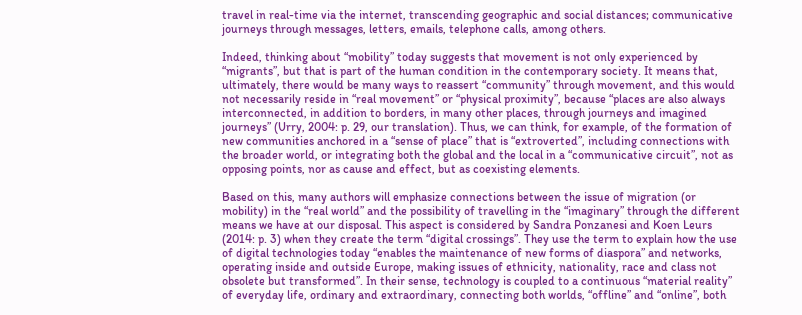travel in real-time via the internet, transcending geographic and social distances; communicative journeys through messages, letters, emails, telephone calls, among others.

Indeed, thinking about “mobility” today suggests that movement is not only experienced by “migrants”, but that is part of the human condition in the contemporary society. It means that, ultimately, there would be many ways to reassert “community” through movement, and this would not necessarily reside in “real movement” or “physical proximity”, because “places are also always interconnected, in addition to borders, in many other places, through journeys and imagined journeys” (Urry, 2004: p. 29, our translation). Thus, we can think, for example, of the formation of new communities anchored in a “sense of place” that is “extroverted”, including connections with the broader world, or integrating both the global and the local in a “communicative circuit”, not as opposing points, nor as cause and effect, but as coexisting elements.

Based on this, many authors will emphasize connections between the issue of migration (or mobility) in the “real world” and the possibility of travelling in the “imaginary” through the different means we have at our disposal. This aspect is considered by Sandra Ponzanesi and Koen Leurs (2014: p. 3) when they create the term “digital crossings”. They use the term to explain how the use of digital technologies today “enables the maintenance of new forms of diaspora” and networks, operating inside and outside Europe, making issues of ethnicity, nationality, race and class not obsolete but transformed”. In their sense, technology is coupled to a continuous “material reality” of everyday life, ordinary and extraordinary, connecting both worlds, “offline” and “online”, both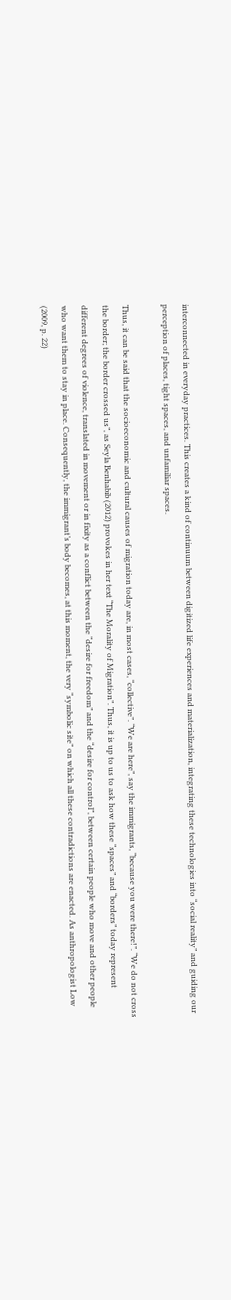interconnected in everyday practices. This creates a kind of continuum between digitized life experiences and materialization, integrating these technologies into “social reality” and guiding our perception of places, tight spaces, and unfamiliar spaces.

Thus, it can be said that the socioeconomic and cultural causes of migration today are, in most cases, “collective”. “We are here”, say the immigrants, “because you were there!”. “We do not cross the border; the border crossed us”, as Seyla Benhabib (2012) provokes in her text “The Morality of Migration”. Thus, it is up to us to ask how these “spaces” and “borders” today represent different degrees of violence, translated in movement or in fixity as a conflict between the “desire for freedom” and the “desire for control”, between certain people who move and other people who want them to stay in place. Consequently, the immigrant’s body becomes, at this moment, the very “symbolic site” on which all these contradictions are enacted. As anthropologist Low (2009, p. 22)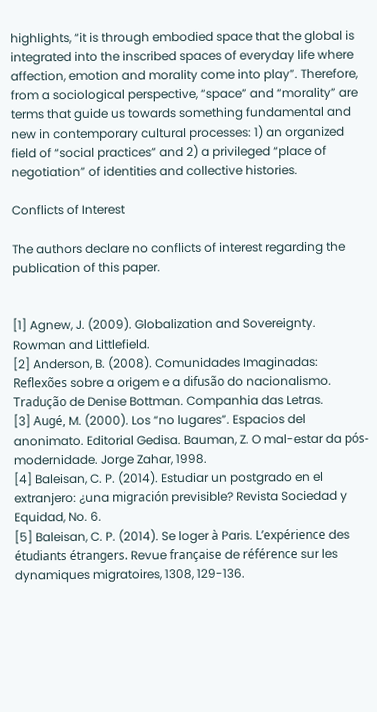highlights, “it is through embodied space that the global is integrated into the inscribed spaces of everyday life where affection, emotion and morality come into play”. Therefore, from a sociological perspective, “space” and “morality” are terms that guide us towards something fundamental and new in contemporary cultural processes: 1) an organized field of “social practices” and 2) a privileged “place of negotiation” of identities and collective histories.

Conflicts of Interest

The authors declare no conflicts of interest regarding the publication of this paper.


[1] Agnew, J. (2009). Globalization and Sovereignty. Rowman and Littlefield.
[2] Anderson, B. (2008). Comunidades Imaginadas: Reflexões sobre a origem e a difusão do nacionalismo. Tradução de Denise Bottman. Companhia das Letras.
[3] Augé, M. (2000). Los “no lugares”. Espacios del anonimato. Editorial Gedisa. Bauman, Z. O mal-estar da pós-modernidade. Jorge Zahar, 1998.
[4] Baleisan, C. P. (2014). Estudiar un postgrado en el extranjero: ¿una migración previsible? Revista Sociedad y Equidad, No. 6.
[5] Baleisan, C. P. (2014). Se loger à Paris. L’expérience des étudiants étrangers. Revue française de référence sur les dynamiques migratoires, 1308, 129-136.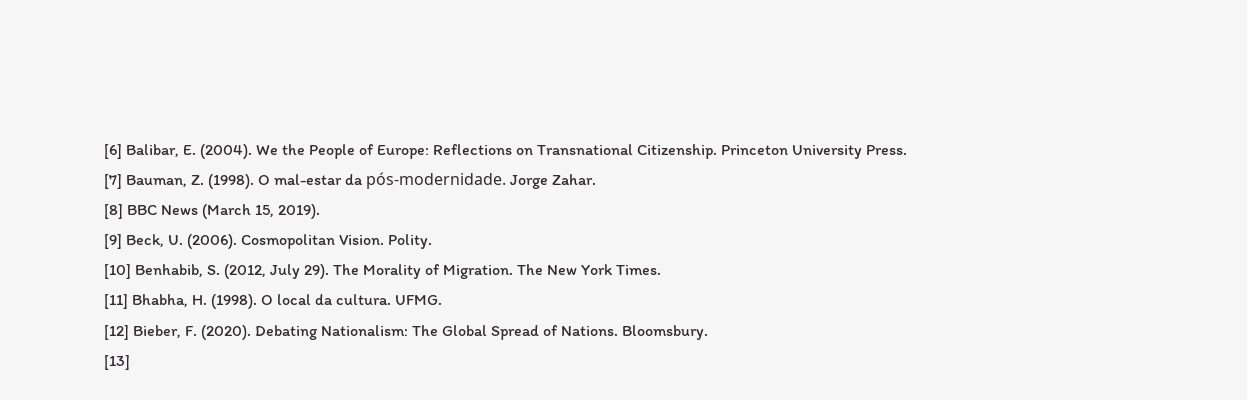[6] Balibar, E. (2004). We the People of Europe: Reflections on Transnational Citizenship. Princeton University Press.
[7] Bauman, Z. (1998). O mal-estar da pós-modernidade. Jorge Zahar.
[8] BBC News (March 15, 2019).
[9] Beck, U. (2006). Cosmopolitan Vision. Polity.
[10] Benhabib, S. (2012, July 29). The Morality of Migration. The New York Times.
[11] Bhabha, H. (1998). O local da cultura. UFMG.
[12] Bieber, F. (2020). Debating Nationalism: The Global Spread of Nations. Bloomsbury.
[13]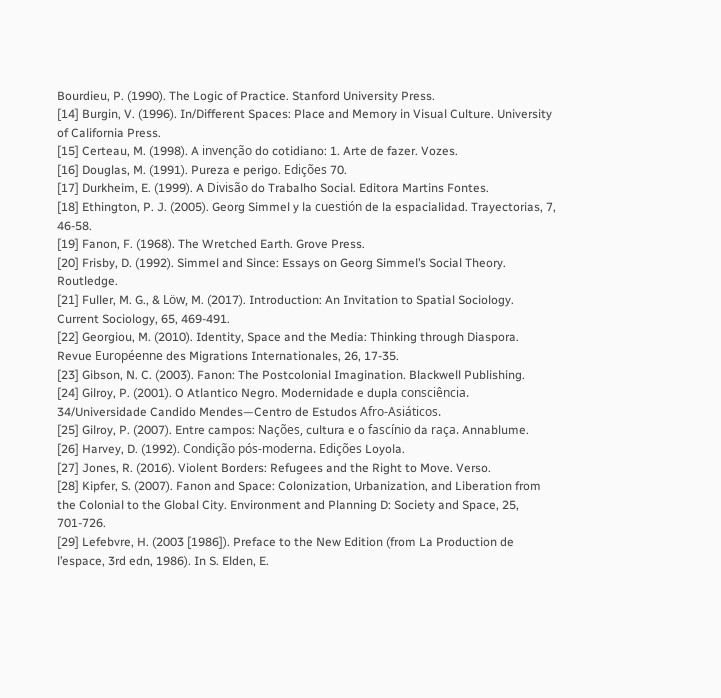Bourdieu, P. (1990). The Logic of Practice. Stanford University Press.
[14] Burgin, V. (1996). In/Different Spaces: Place and Memory in Visual Culture. University of California Press.
[15] Certeau, M. (1998). A invenção do cotidiano: 1. Arte de fazer. Vozes.
[16] Douglas, M. (1991). Pureza e perigo. Edições 70.
[17] Durkheim, E. (1999). A Divisão do Trabalho Social. Editora Martins Fontes.
[18] Ethington, P. J. (2005). Georg Simmel y la cuestión de la espacialidad. Trayectorias, 7, 46-58.
[19] Fanon, F. (1968). The Wretched Earth. Grove Press.
[20] Frisby, D. (1992). Simmel and Since: Essays on Georg Simmel’s Social Theory. Routledge.
[21] Fuller, M. G., & Löw, M. (2017). Introduction: An Invitation to Spatial Sociology. Current Sociology, 65, 469-491.
[22] Georgiou, M. (2010). Identity, Space and the Media: Thinking through Diaspora. Revue Européenne des Migrations Internationales, 26, 17-35.
[23] Gibson, N. C. (2003). Fanon: The Postcolonial Imagination. Blackwell Publishing.
[24] Gilroy, P. (2001). O Atlantico Negro. Modernidade e dupla consciência. 34/Universidade Candido Mendes—Centro de Estudos Afro-Asiáticos.
[25] Gilroy, P. (2007). Entre campos: Nações, cultura e o fascínio da raça. Annablume.
[26] Harvey, D. (1992). Condição pós-moderna. Edições Loyola.
[27] Jones, R. (2016). Violent Borders: Refugees and the Right to Move. Verso.
[28] Kipfer, S. (2007). Fanon and Space: Colonization, Urbanization, and Liberation from the Colonial to the Global City. Environment and Planning D: Society and Space, 25, 701-726.
[29] Lefebvre, H. (2003 [1986]). Preface to the New Edition (from La Production de l’espace, 3rd edn, 1986). In S. Elden, E.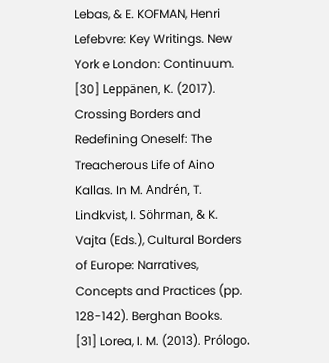Lebas, & E. KOFMAN, Henri Lefebvre: Key Writings. New York e London: Continuum.
[30] Leppänen, K. (2017). Crossing Borders and Redefining Oneself: The Treacherous Life of Aino Kallas. In M. Andrén, T. Lindkvist, I. Söhrman, & K. Vajta (Eds.), Cultural Borders of Europe: Narratives, Concepts and Practices (pp. 128-142). Berghan Books.
[31] Lorea, I. M. (2013). Prólogo.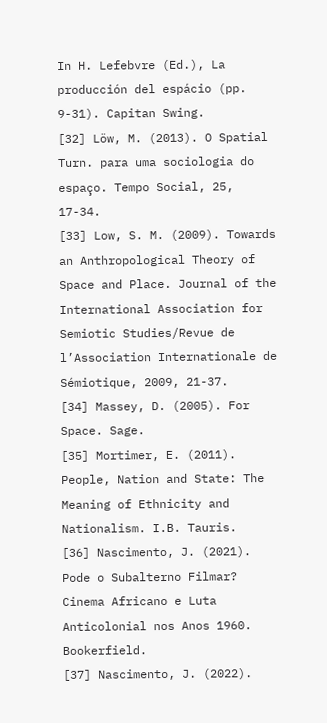In H. Lefebvre (Ed.), La producción del espácio (pp. 9-31). Capitan Swing.
[32] Löw, M. (2013). O Spatial Turn. para uma sociologia do espaço. Tempo Social, 25, 17-34.
[33] Low, S. M. (2009). Towards an Anthropological Theory of Space and Place. Journal of the International Association for Semiotic Studies/Revue de l’Association Internationale de Sémiotique, 2009, 21-37.
[34] Massey, D. (2005). For Space. Sage.
[35] Mortimer, E. (2011). People, Nation and State: The Meaning of Ethnicity and Nationalism. I.B. Tauris.
[36] Nascimento, J. (2021). Pode o Subalterno Filmar? Cinema Africano e Luta Anticolonial nos Anos 1960. Bookerfield.
[37] Nascimento, J. (2022).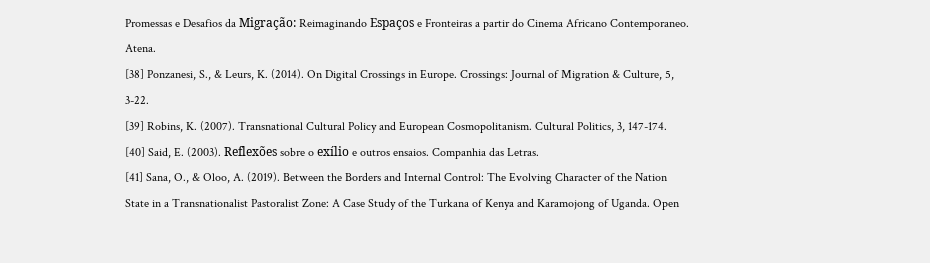Promessas e Desafios da Migração: Reimaginando Espaços e Fronteiras a partir do Cinema Africano Contemporaneo. Atena.
[38] Ponzanesi, S., & Leurs, K. (2014). On Digital Crossings in Europe. Crossings: Journal of Migration & Culture, 5, 3-22.
[39] Robins, K. (2007). Transnational Cultural Policy and European Cosmopolitanism. Cultural Politics, 3, 147-174.
[40] Said, E. (2003). Reflexões sobre o exílio e outros ensaios. Companhia das Letras.
[41] Sana, O., & Oloo, A. (2019). Between the Borders and Internal Control: The Evolving Character of the Nation State in a Transnationalist Pastoralist Zone: A Case Study of the Turkana of Kenya and Karamojong of Uganda. Open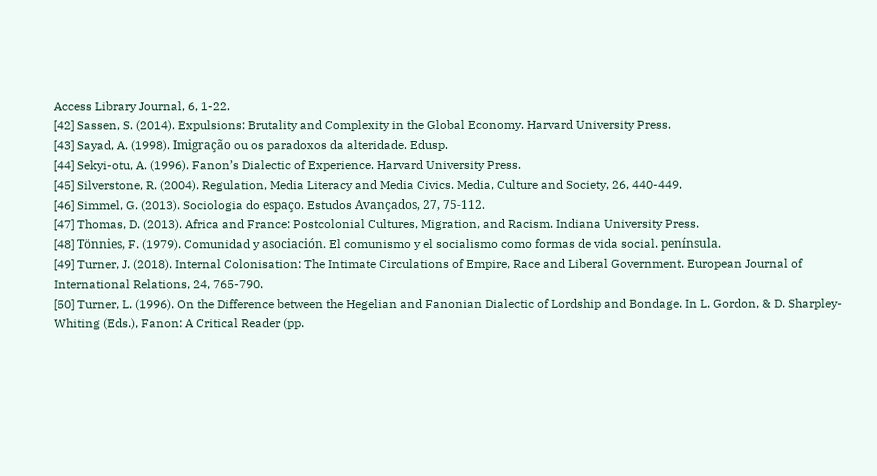Access Library Journal, 6, 1-22.
[42] Sassen, S. (2014). Expulsions: Brutality and Complexity in the Global Economy. Harvard University Press.
[43] Sayad, A. (1998). Imigração ou os paradoxos da alteridade. Edusp.
[44] Sekyi-otu, A. (1996). Fanon’s Dialectic of Experience. Harvard University Press.
[45] Silverstone, R. (2004). Regulation, Media Literacy and Media Civics. Media, Culture and Society, 26, 440-449.
[46] Simmel, G. (2013). Sociologia do espaço. Estudos Avançados, 27, 75-112.
[47] Thomas, D. (2013). Africa and France: Postcolonial Cultures, Migration, and Racism. Indiana University Press.
[48] Tönnies, F. (1979). Comunidad y asociación. El comunismo y el socialismo como formas de vida social. península.
[49] Turner, J. (2018). Internal Colonisation: The Intimate Circulations of Empire, Race and Liberal Government. European Journal of International Relations, 24, 765-790.
[50] Turner, L. (1996). On the Difference between the Hegelian and Fanonian Dialectic of Lordship and Bondage. In L. Gordon, & D. Sharpley-Whiting (Eds.), Fanon: A Critical Reader (pp.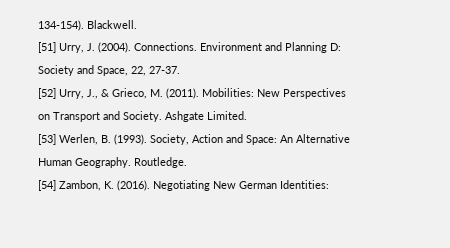134-154). Blackwell.
[51] Urry, J. (2004). Connections. Environment and Planning D: Society and Space, 22, 27-37.
[52] Urry, J., & Grieco, M. (2011). Mobilities: New Perspectives on Transport and Society. Ashgate Limited.
[53] Werlen, B. (1993). Society, Action and Space: An Alternative Human Geography. Routledge.
[54] Zambon, K. (2016). Negotiating New German Identities: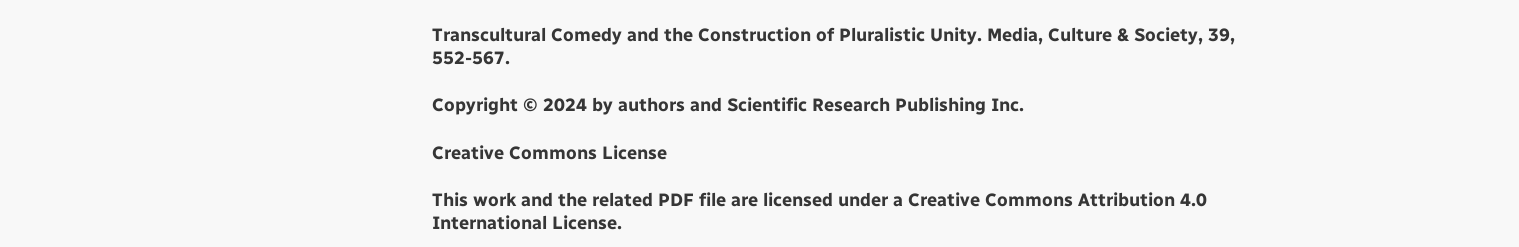Transcultural Comedy and the Construction of Pluralistic Unity. Media, Culture & Society, 39, 552-567.

Copyright © 2024 by authors and Scientific Research Publishing Inc.

Creative Commons License

This work and the related PDF file are licensed under a Creative Commons Attribution 4.0 International License.